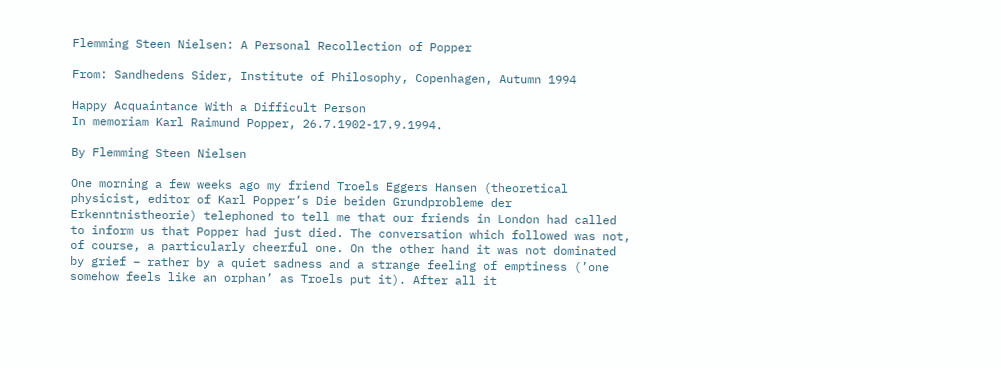Flemming Steen Nielsen: A Personal Recollection of Popper

From: Sandhedens Sider, Institute of Philosophy, Copenhagen, Autumn 1994

Happy Acquaintance With a Difficult Person
In memoriam Karl Raimund Popper, 26.7.1902-17.9.1994.

By Flemming Steen Nielsen

One morning a few weeks ago my friend Troels Eggers Hansen (theoretical physicist, editor of Karl Popper’s Die beiden Grundprobleme der Erkenntnistheorie) telephoned to tell me that our friends in London had called to inform us that Popper had just died. The conversation which followed was not, of course, a particularly cheerful one. On the other hand it was not dominated by grief – rather by a quiet sadness and a strange feeling of emptiness (’one somehow feels like an orphan’ as Troels put it). After all it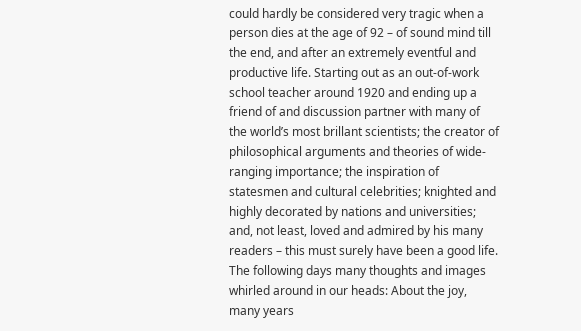could hardly be considered very tragic when a person dies at the age of 92 – of sound mind till the end, and after an extremely eventful and productive life. Starting out as an out-of-work school teacher around 1920 and ending up a friend of and discussion partner with many of the world’s most brillant scientists; the creator of philosophical arguments and theories of wide-ranging importance; the inspiration of statesmen and cultural celebrities; knighted and highly decorated by nations and universities; and, not least, loved and admired by his many readers – this must surely have been a good life. The following days many thoughts and images whirled around in our heads: About the joy, many years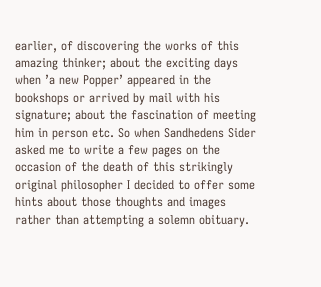earlier, of discovering the works of this amazing thinker; about the exciting days when ’a new Popper’ appeared in the bookshops or arrived by mail with his signature; about the fascination of meeting him in person etc. So when Sandhedens Sider asked me to write a few pages on the occasion of the death of this strikingly original philosopher I decided to offer some hints about those thoughts and images rather than attempting a solemn obituary.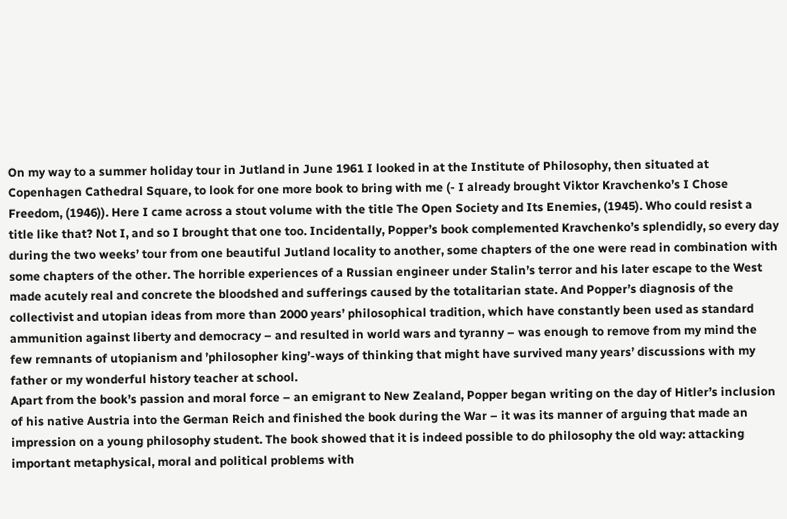On my way to a summer holiday tour in Jutland in June 1961 I looked in at the Institute of Philosophy, then situated at Copenhagen Cathedral Square, to look for one more book to bring with me (- I already brought Viktor Kravchenko’s I Chose Freedom, (1946)). Here I came across a stout volume with the title The Open Society and Its Enemies, (1945). Who could resist a title like that? Not I, and so I brought that one too. Incidentally, Popper’s book complemented Kravchenko’s splendidly, so every day during the two weeks’ tour from one beautiful Jutland locality to another, some chapters of the one were read in combination with some chapters of the other. The horrible experiences of a Russian engineer under Stalin’s terror and his later escape to the West made acutely real and concrete the bloodshed and sufferings caused by the totalitarian state. And Popper’s diagnosis of the collectivist and utopian ideas from more than 2000 years’ philosophical tradition, which have constantly been used as standard ammunition against liberty and democracy – and resulted in world wars and tyranny – was enough to remove from my mind the few remnants of utopianism and ’philosopher king’-ways of thinking that might have survived many years’ discussions with my father or my wonderful history teacher at school.
Apart from the book’s passion and moral force – an emigrant to New Zealand, Popper began writing on the day of Hitler’s inclusion of his native Austria into the German Reich and finished the book during the War – it was its manner of arguing that made an impression on a young philosophy student. The book showed that it is indeed possible to do philosophy the old way: attacking important metaphysical, moral and political problems with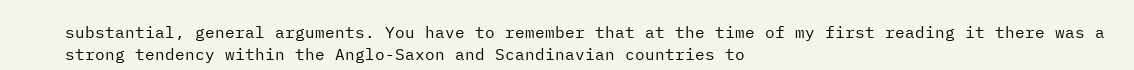substantial, general arguments. You have to remember that at the time of my first reading it there was a strong tendency within the Anglo-Saxon and Scandinavian countries to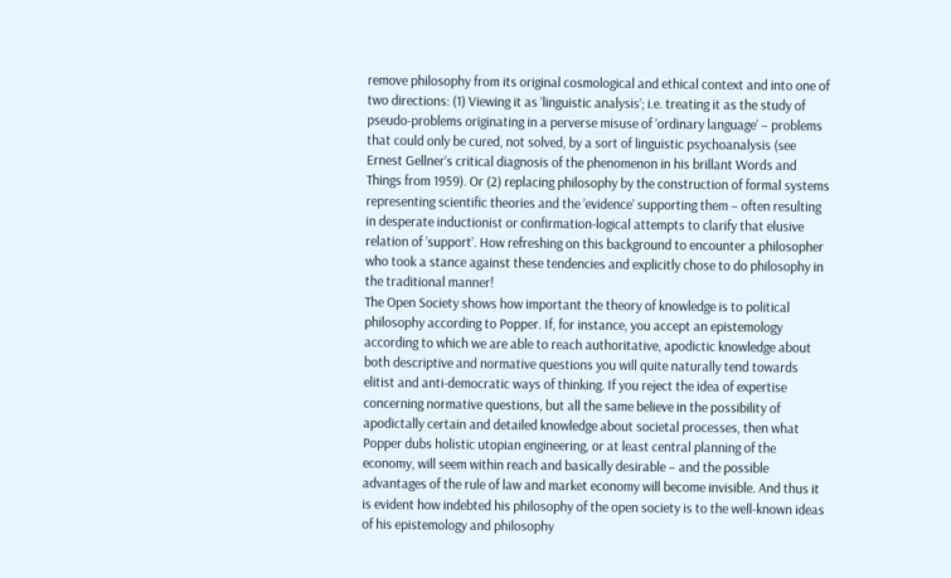remove philosophy from its original cosmological and ethical context and into one of two directions: (1) Viewing it as ’linguistic analysis’; i.e. treating it as the study of pseudo-problems originating in a perverse misuse of ’ordinary language’ – problems that could only be cured, not solved, by a sort of linguistic psychoanalysis (see Ernest Gellner’s critical diagnosis of the phenomenon in his brillant Words and Things from 1959). Or (2) replacing philosophy by the construction of formal systems representing scientific theories and the ’evidence’ supporting them – often resulting in desperate inductionist or confirmation-logical attempts to clarify that elusive relation of ’support’. How refreshing on this background to encounter a philosopher who took a stance against these tendencies and explicitly chose to do philosophy in the traditional manner!
The Open Society shows how important the theory of knowledge is to political philosophy according to Popper. If, for instance, you accept an epistemology according to which we are able to reach authoritative, apodictic knowledge about both descriptive and normative questions you will quite naturally tend towards elitist and anti-democratic ways of thinking. If you reject the idea of expertise concerning normative questions, but all the same believe in the possibility of apodictally certain and detailed knowledge about societal processes, then what Popper dubs holistic utopian engineering, or at least central planning of the economy, will seem within reach and basically desirable – and the possible advantages of the rule of law and market economy will become invisible. And thus it is evident how indebted his philosophy of the open society is to the well-known ideas of his epistemology and philosophy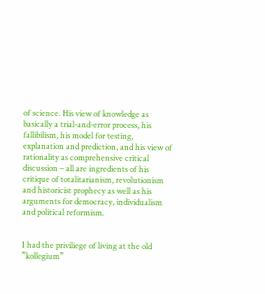of science. His view of knowledge as basically a trial-and-error process, his fallibilism, his model for testing, explanation and prediction, and his view of rationality as comprehensive critical discussion – all are ingredients of his critique of totalitarianism, revolutionism and historicist prophecy as well as his arguments for democracy, individualism and political reformism.


I had the priviliege of living at the old ”kollegium”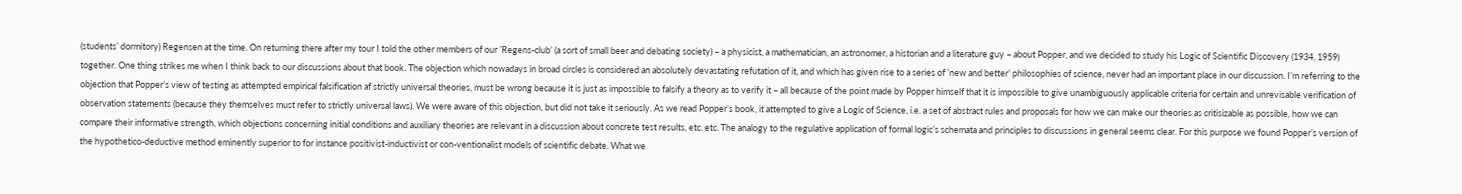(students’ dormitory) Regensen at the time. On returning there after my tour I told the other members of our ’Regens-club’ (a sort of small beer and debating society) – a physicist, a mathematician, an astronomer, a historian and a literature guy – about Popper, and we decided to study his Logic of Scientific Discovery (1934, 1959) together. One thing strikes me when I think back to our discussions about that book. The objection which nowadays in broad circles is considered an absolutely devastating refutation of it, and which has given rise to a series of ’new and better’ philosophies of science, never had an important place in our discussion. I’m referring to the objection that Popper’s view of testing as attempted empirical falsification af strictly universal theories, must be wrong because it is just as impossible to falsify a theory as to verify it – all because of the point made by Popper himself that it is impossible to give unambiguously applicable criteria for certain and unrevisable verification of observation statements (because they themselves must refer to strictly universal laws). We were aware of this objection, but did not take it seriously. As we read Popper’s book, it attempted to give a Logic of Science, i.e. a set of abstract rules and proposals for how we can make our theories as critisizable as possible, how we can compare their informative strength, which objections concerning initial conditions and auxiliary theories are relevant in a discussion about concrete test results, etc. etc. The analogy to the regulative application of formal logic’s schemata and principles to discussions in general seems clear. For this purpose we found Popper’s version of the hypothetico-deductive method eminently superior to for instance positivist-inductivist or con-ventionalist models of scientific debate. What we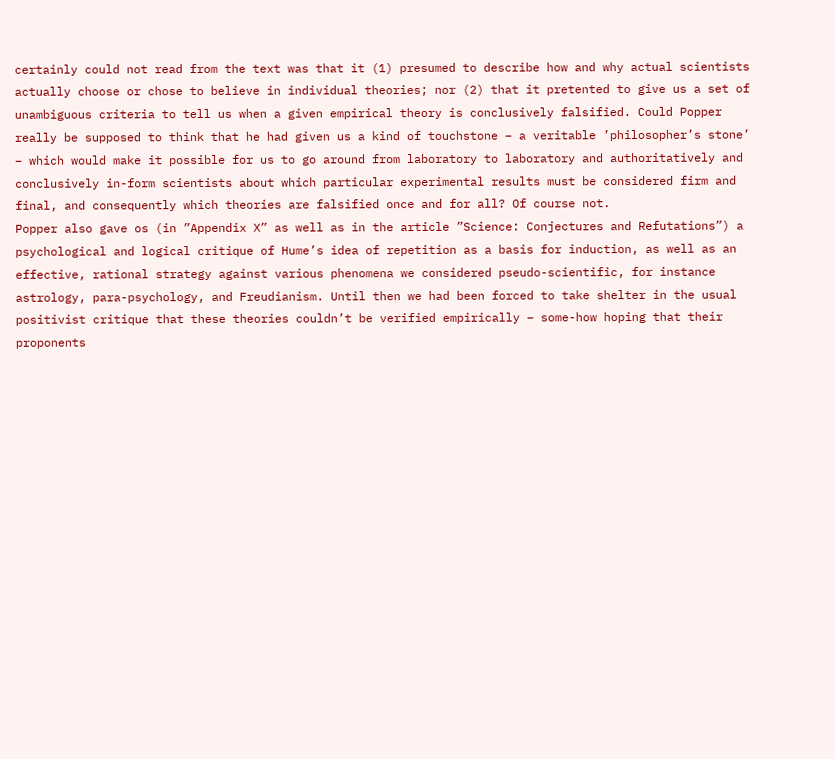certainly could not read from the text was that it (1) presumed to describe how and why actual scientists actually choose or chose to believe in individual theories; nor (2) that it pretented to give us a set of unambiguous criteria to tell us when a given empirical theory is conclusively falsified. Could Popper really be supposed to think that he had given us a kind of touchstone – a veritable ’philosopher’s stone’ – which would make it possible for us to go around from laboratory to laboratory and authoritatively and conclusively in-form scientists about which particular experimental results must be considered firm and final, and consequently which theories are falsified once and for all? Of course not.
Popper also gave os (in ”Appendix X” as well as in the article ”Science: Conjectures and Refutations”) a psychological and logical critique of Hume’s idea of repetition as a basis for induction, as well as an effective, rational strategy against various phenomena we considered pseudo-scientific, for instance astrology, para-psychology, and Freudianism. Until then we had been forced to take shelter in the usual positivist critique that these theories couldn’t be verified empirically – some-how hoping that their proponents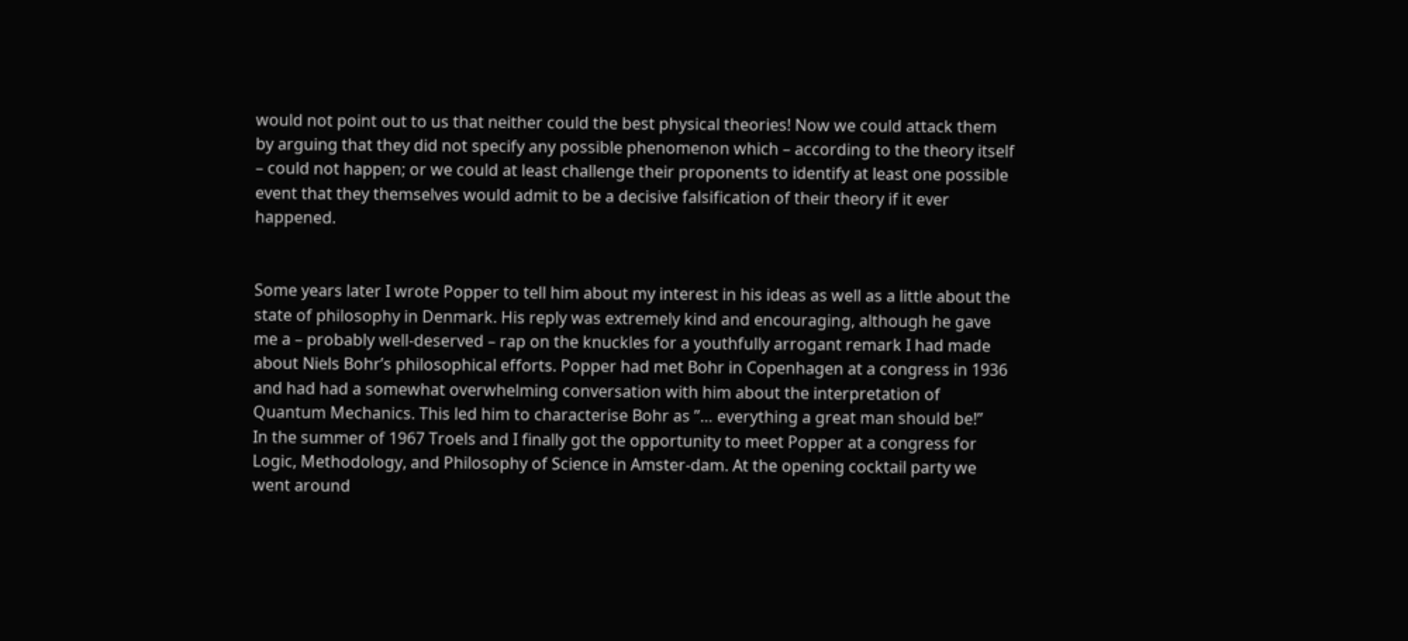would not point out to us that neither could the best physical theories! Now we could attack them by arguing that they did not specify any possible phenomenon which – according to the theory itself – could not happen; or we could at least challenge their proponents to identify at least one possible event that they themselves would admit to be a decisive falsification of their theory if it ever happened.


Some years later I wrote Popper to tell him about my interest in his ideas as well as a little about the state of philosophy in Denmark. His reply was extremely kind and encouraging, although he gave me a – probably well-deserved – rap on the knuckles for a youthfully arrogant remark I had made about Niels Bohr’s philosophical efforts. Popper had met Bohr in Copenhagen at a congress in 1936 and had had a somewhat overwhelming conversation with him about the interpretation of Quantum Mechanics. This led him to characterise Bohr as ”… everything a great man should be!”
In the summer of 1967 Troels and I finally got the opportunity to meet Popper at a congress for Logic, Methodology, and Philosophy of Science in Amster-dam. At the opening cocktail party we went around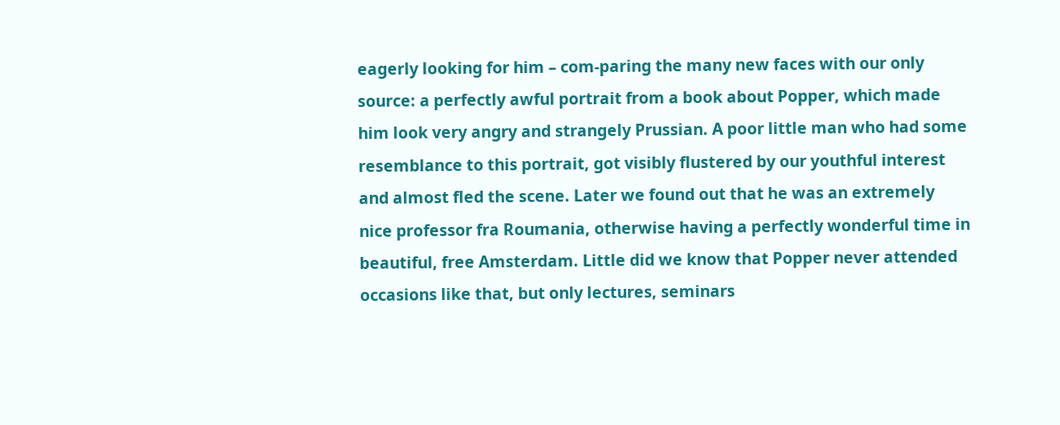eagerly looking for him – com-paring the many new faces with our only source: a perfectly awful portrait from a book about Popper, which made him look very angry and strangely Prussian. A poor little man who had some resemblance to this portrait, got visibly flustered by our youthful interest and almost fled the scene. Later we found out that he was an extremely nice professor fra Roumania, otherwise having a perfectly wonderful time in beautiful, free Amsterdam. Little did we know that Popper never attended occasions like that, but only lectures, seminars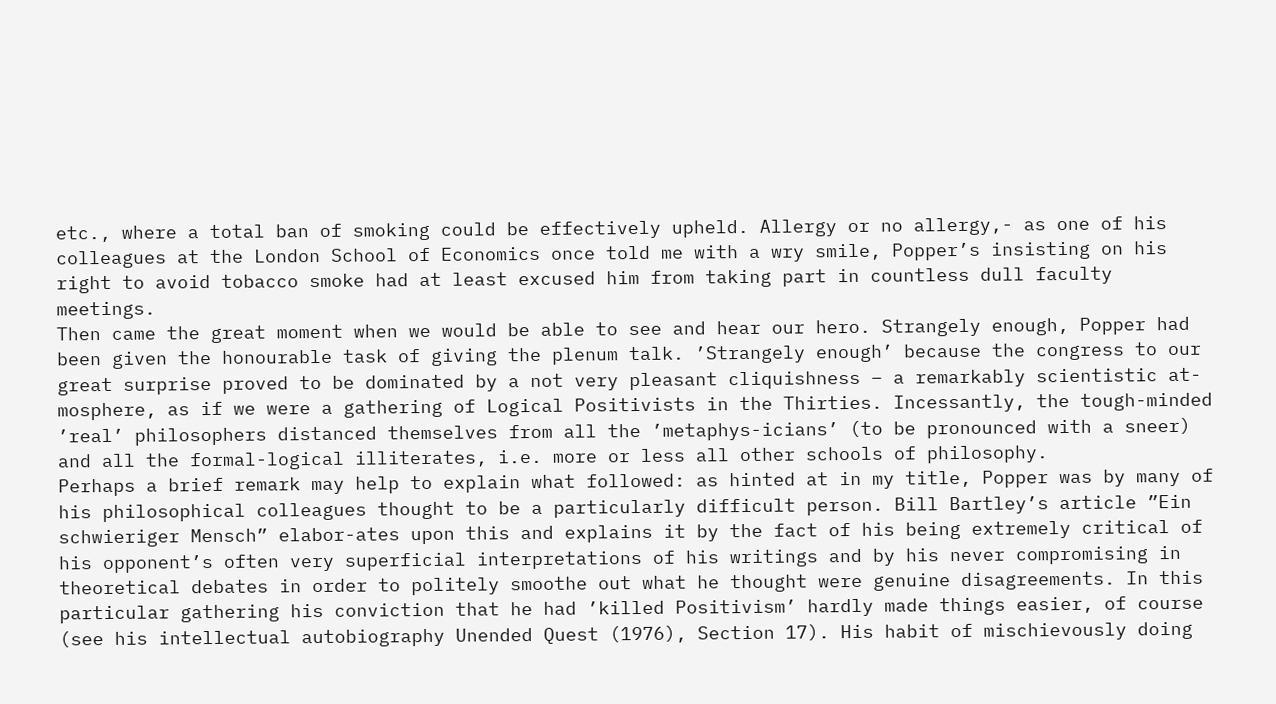etc., where a total ban of smoking could be effectively upheld. Allergy or no allergy,- as one of his colleagues at the London School of Economics once told me with a wry smile, Popper’s insisting on his right to avoid tobacco smoke had at least excused him from taking part in countless dull faculty meetings.
Then came the great moment when we would be able to see and hear our hero. Strangely enough, Popper had been given the honourable task of giving the plenum talk. ’Strangely enough’ because the congress to our great surprise proved to be dominated by a not very pleasant cliquishness – a remarkably scientistic at-mosphere, as if we were a gathering of Logical Positivists in the Thirties. Incessantly, the tough-minded ’real’ philosophers distanced themselves from all the ’metaphys-icians’ (to be pronounced with a sneer) and all the formal-logical illiterates, i.e. more or less all other schools of philosophy.
Perhaps a brief remark may help to explain what followed: as hinted at in my title, Popper was by many of his philosophical colleagues thought to be a particularly difficult person. Bill Bartley’s article ”Ein schwieriger Mensch” elabor-ates upon this and explains it by the fact of his being extremely critical of his opponent’s often very superficial interpretations of his writings and by his never compromising in theoretical debates in order to politely smoothe out what he thought were genuine disagreements. In this particular gathering his conviction that he had ’killed Positivism’ hardly made things easier, of course (see his intellectual autobiography Unended Quest (1976), Section 17). His habit of mischievously doing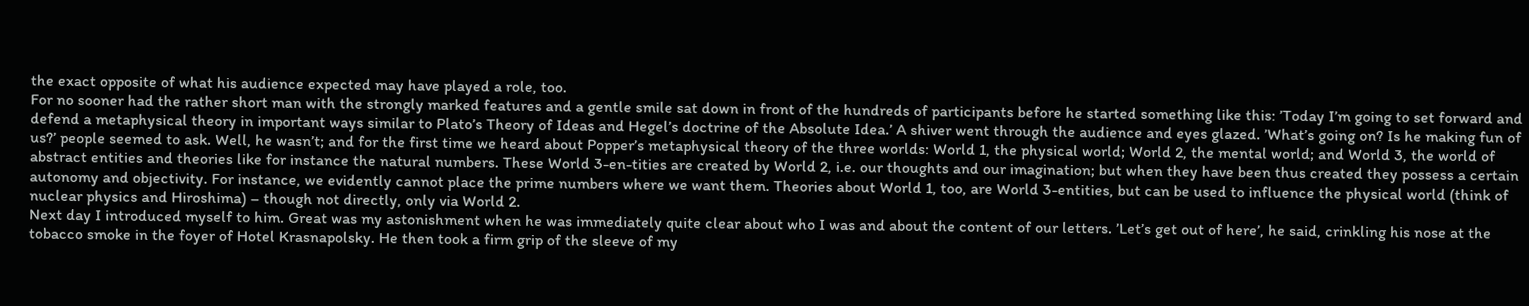the exact opposite of what his audience expected may have played a role, too.
For no sooner had the rather short man with the strongly marked features and a gentle smile sat down in front of the hundreds of participants before he started something like this: ’Today I’m going to set forward and defend a metaphysical theory in important ways similar to Plato’s Theory of Ideas and Hegel’s doctrine of the Absolute Idea.’ A shiver went through the audience and eyes glazed. ’What’s going on? Is he making fun of us?’ people seemed to ask. Well, he wasn’t; and for the first time we heard about Popper’s metaphysical theory of the three worlds: World 1, the physical world; World 2, the mental world; and World 3, the world of abstract entities and theories like for instance the natural numbers. These World 3-en-tities are created by World 2, i.e. our thoughts and our imagination; but when they have been thus created they possess a certain autonomy and objectivity. For instance, we evidently cannot place the prime numbers where we want them. Theories about World 1, too, are World 3-entities, but can be used to influence the physical world (think of nuclear physics and Hiroshima) – though not directly, only via World 2.
Next day I introduced myself to him. Great was my astonishment when he was immediately quite clear about who I was and about the content of our letters. ’Let’s get out of here’, he said, crinkling his nose at the tobacco smoke in the foyer of Hotel Krasnapolsky. He then took a firm grip of the sleeve of my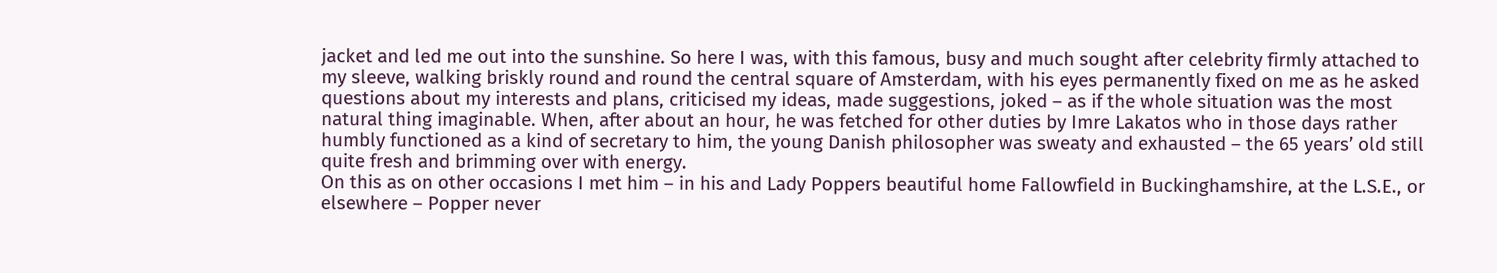jacket and led me out into the sunshine. So here I was, with this famous, busy and much sought after celebrity firmly attached to my sleeve, walking briskly round and round the central square of Amsterdam, with his eyes permanently fixed on me as he asked questions about my interests and plans, criticised my ideas, made suggestions, joked – as if the whole situation was the most natural thing imaginable. When, after about an hour, he was fetched for other duties by Imre Lakatos who in those days rather humbly functioned as a kind of secretary to him, the young Danish philosopher was sweaty and exhausted – the 65 years’ old still quite fresh and brimming over with energy.
On this as on other occasions I met him – in his and Lady Poppers beautiful home Fallowfield in Buckinghamshire, at the L.S.E., or elsewhere – Popper never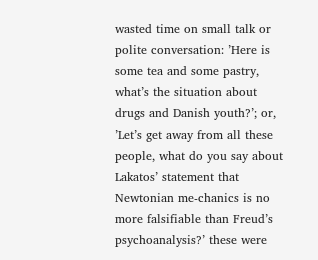wasted time on small talk or polite conversation: ’Here is some tea and some pastry, what’s the situation about drugs and Danish youth?’; or, ’Let’s get away from all these people, what do you say about Lakatos’ statement that Newtonian me-chanics is no more falsifiable than Freud’s psychoanalysis?’ these were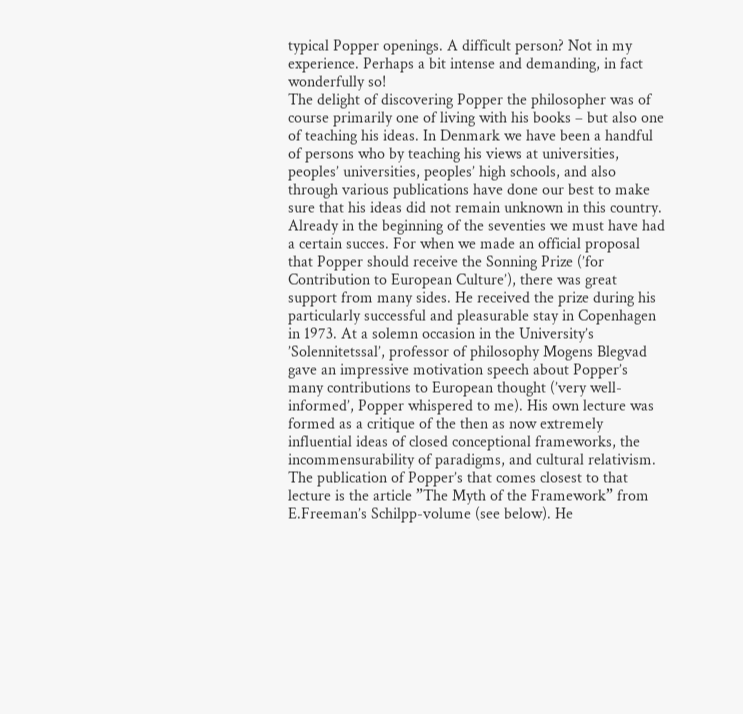typical Popper openings. A difficult person? Not in my experience. Perhaps a bit intense and demanding, in fact wonderfully so!
The delight of discovering Popper the philosopher was of course primarily one of living with his books – but also one of teaching his ideas. In Denmark we have been a handful of persons who by teaching his views at universities, peoples’ universities, peoples’ high schools, and also through various publications have done our best to make sure that his ideas did not remain unknown in this country. Already in the beginning of the seventies we must have had a certain succes. For when we made an official proposal that Popper should receive the Sonning Prize (’for Contribution to European Culture’), there was great support from many sides. He received the prize during his particularly successful and pleasurable stay in Copenhagen in 1973. At a solemn occasion in the University’s ’Solennitetssal’, professor of philosophy Mogens Blegvad gave an impressive motivation speech about Popper’s many contributions to European thought (’very well-informed’, Popper whispered to me). His own lecture was formed as a critique of the then as now extremely influential ideas of closed conceptional frameworks, the incommensurability of paradigms, and cultural relativism. The publication of Popper’s that comes closest to that lecture is the article ”The Myth of the Framework” from E.Freeman’s Schilpp-volume (see below). He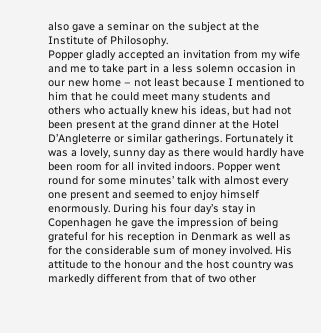also gave a seminar on the subject at the Institute of Philosophy.
Popper gladly accepted an invitation from my wife and me to take part in a less solemn occasion in our new home – not least because I mentioned to him that he could meet many students and others who actually knew his ideas, but had not been present at the grand dinner at the Hotel D’Angleterre or similar gatherings. Fortunately it was a lovely, sunny day as there would hardly have been room for all invited indoors. Popper went round for some minutes’ talk with almost every one present and seemed to enjoy himself enormously. During his four day’s stay in Copenhagen he gave the impression of being grateful for his reception in Denmark as well as for the considerable sum of money involved. His attitude to the honour and the host country was markedly different from that of two other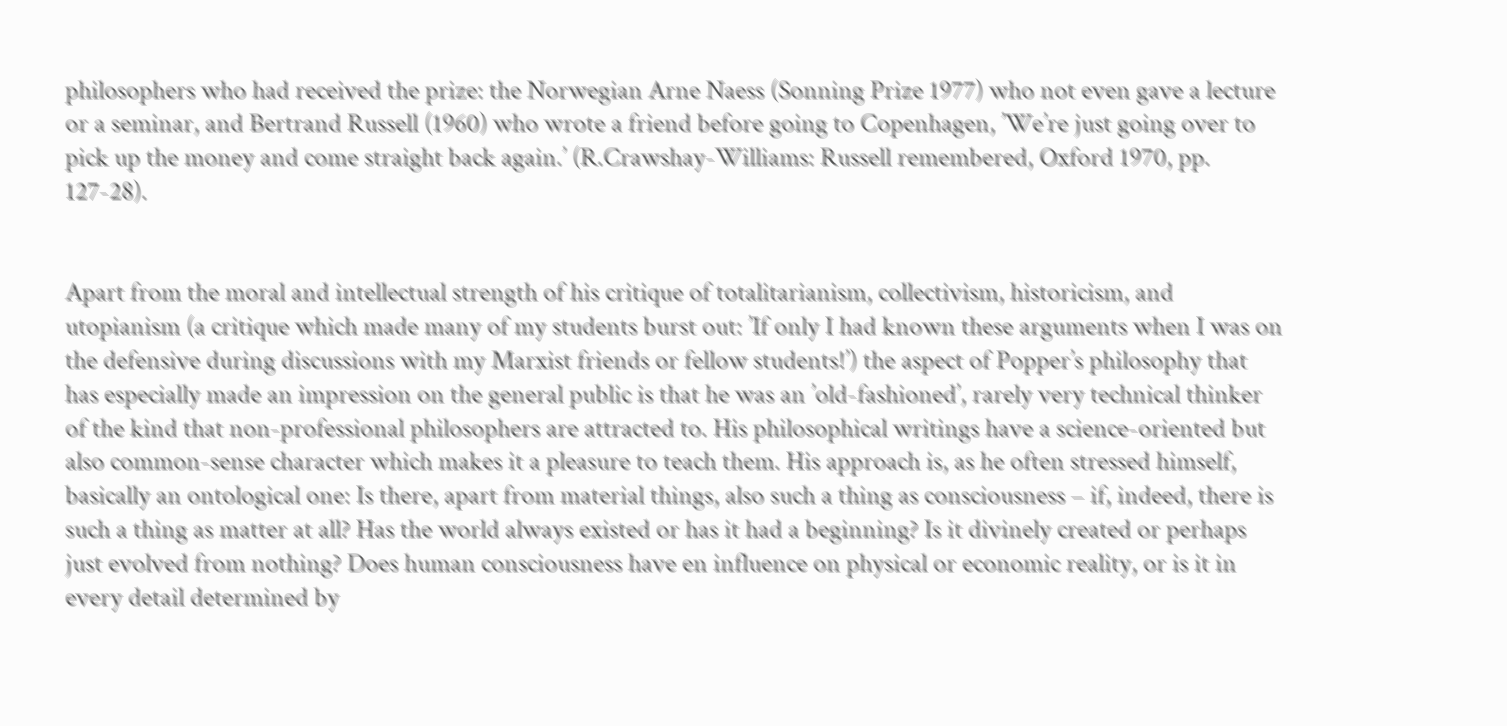philosophers who had received the prize: the Norwegian Arne Naess (Sonning Prize 1977) who not even gave a lecture or a seminar, and Bertrand Russell (1960) who wrote a friend before going to Copenhagen, ’We’re just going over to pick up the money and come straight back again.’ (R.Crawshay-Williams: Russell remembered, Oxford 1970, pp. 127-28).


Apart from the moral and intellectual strength of his critique of totalitarianism, collectivism, historicism, and utopianism (a critique which made many of my students burst out: ’If only I had known these arguments when I was on the defensive during discussions with my Marxist friends or fellow students!’) the aspect of Popper’s philosophy that has especially made an impression on the general public is that he was an ’old-fashioned’, rarely very technical thinker of the kind that non-professional philosophers are attracted to. His philosophical writings have a science-oriented but also common-sense character which makes it a pleasure to teach them. His approach is, as he often stressed himself, basically an ontological one: Is there, apart from material things, also such a thing as consciousness – if, indeed, there is such a thing as matter at all? Has the world always existed or has it had a beginning? Is it divinely created or perhaps just evolved from nothing? Does human consciousness have en influence on physical or economic reality, or is it in every detail determined by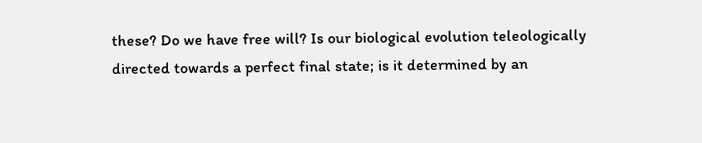these? Do we have free will? Is our biological evolution teleologically directed towards a perfect final state; is it determined by an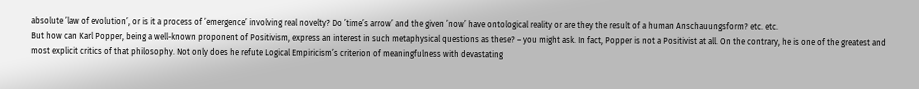absolute ’law of evolution’, or is it a process of ’emergence’ involving real novelty? Do ’time’s arrow’ and the given ’now’ have ontological reality or are they the result of a human Anschauungsform? etc. etc.
But how can Karl Popper, being a well-known proponent of Positivism, express an interest in such metaphysical questions as these? – you might ask. In fact, Popper is not a Positivist at all. On the contrary, he is one of the greatest and most explicit critics of that philosophy. Not only does he refute Logical Empiricism’s criterion of meaningfulness with devastating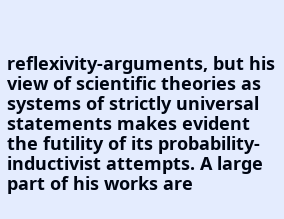reflexivity-arguments, but his view of scientific theories as systems of strictly universal statements makes evident the futility of its probability-inductivist attempts. A large part of his works are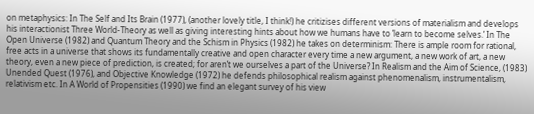on metaphysics: In The Self and Its Brain (1977), (another lovely title, I think!) he critizises different versions of materialism and develops his interactionist Three World-Theory as well as giving interesting hints about how we humans have to ’learn to become selves.’ In The Open Universe (1982) and Quantum Theory and the Schism in Physics (1982) he takes on determinism: There is ample room for rational, free acts in a universe that shows its fundamentally creative and open character every time a new argument, a new work of art, a new theory, even a new piece of prediction, is created; for aren’t we ourselves a part of the Universe? In Realism and the Aim of Science, (1983) Unended Quest (1976), and Objective Knowledge (1972) he defends philosophical realism against phenomenalism, instrumentalism, relativism etc. In A World of Propensities (1990) we find an elegant survey of his view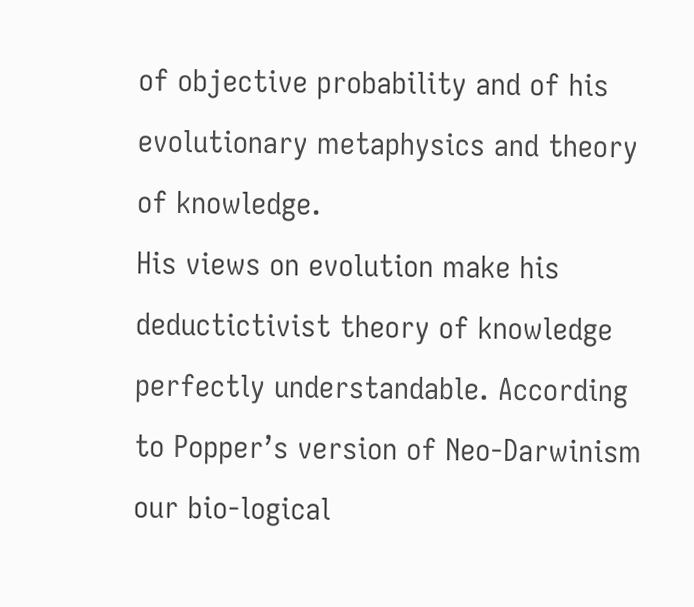of objective probability and of his evolutionary metaphysics and theory of knowledge.
His views on evolution make his deductictivist theory of knowledge perfectly understandable. According to Popper’s version of Neo-Darwinism our bio-logical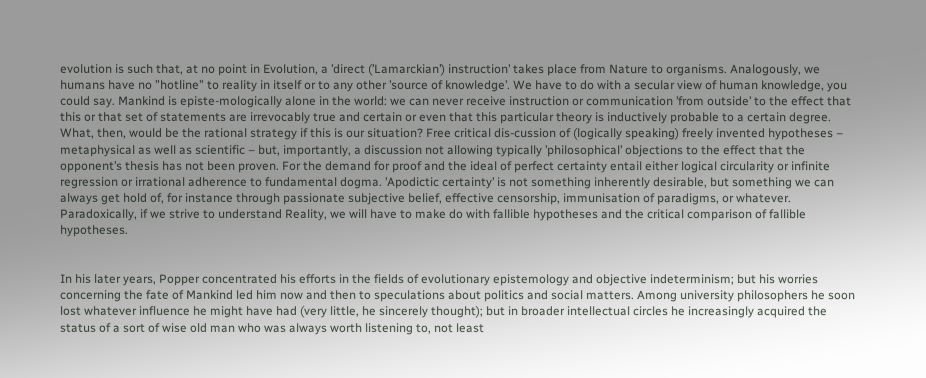evolution is such that, at no point in Evolution, a ’direct (’Lamarckian’) instruction’ takes place from Nature to organisms. Analogously, we humans have no ”hotline” to reality in itself or to any other ’source of knowledge’. We have to do with a secular view of human knowledge, you could say. Mankind is episte-mologically alone in the world: we can never receive instruction or communication ’from outside’ to the effect that this or that set of statements are irrevocably true and certain or even that this particular theory is inductively probable to a certain degree. What, then, would be the rational strategy if this is our situation? Free critical dis-cussion of (logically speaking) freely invented hypotheses – metaphysical as well as scientific – but, importantly, a discussion not allowing typically ’philosophical’ objections to the effect that the opponent’s thesis has not been proven. For the demand for proof and the ideal of perfect certainty entail either logical circularity or infinite regression or irrational adherence to fundamental dogma. ’Apodictic certainty’ is not something inherently desirable, but something we can always get hold of, for instance through passionate subjective belief, effective censorship, immunisation of paradigms, or whatever. Paradoxically, if we strive to understand Reality, we will have to make do with fallible hypotheses and the critical comparison of fallible hypotheses.


In his later years, Popper concentrated his efforts in the fields of evolutionary epistemology and objective indeterminism; but his worries concerning the fate of Mankind led him now and then to speculations about politics and social matters. Among university philosophers he soon lost whatever influence he might have had (very little, he sincerely thought); but in broader intellectual circles he increasingly acquired the status of a sort of wise old man who was always worth listening to, not least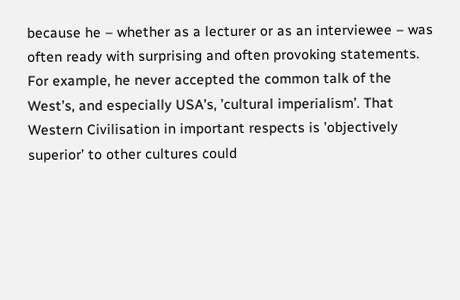because he – whether as a lecturer or as an interviewee – was often ready with surprising and often provoking statements. For example, he never accepted the common talk of the West’s, and especially USA’s, ’cultural imperialism’. That Western Civilisation in important respects is ’objectively superior’ to other cultures could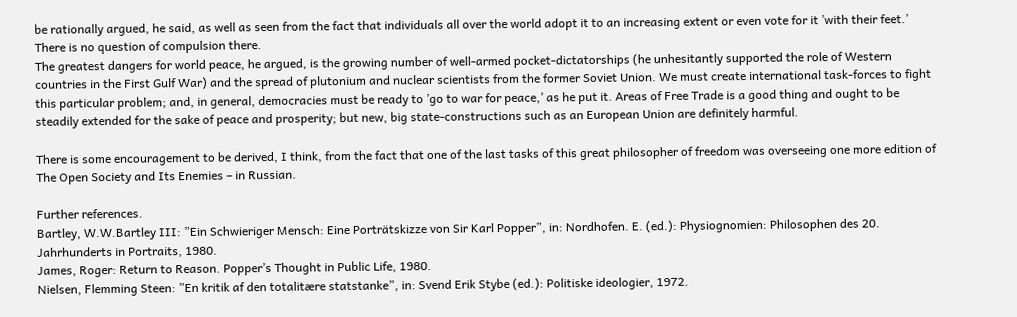be rationally argued, he said, as well as seen from the fact that individuals all over the world adopt it to an increasing extent or even vote for it ’with their feet.’ There is no question of compulsion there.
The greatest dangers for world peace, he argued, is the growing number of well-armed pocket-dictatorships (he unhesitantly supported the role of Western countries in the First Gulf War) and the spread of plutonium and nuclear scientists from the former Soviet Union. We must create international task-forces to fight this particular problem; and, in general, democracies must be ready to ’go to war for peace,’ as he put it. Areas of Free Trade is a good thing and ought to be steadily extended for the sake of peace and prosperity; but new, big state-constructions such as an European Union are definitely harmful.

There is some encouragement to be derived, I think, from the fact that one of the last tasks of this great philosopher of freedom was overseeing one more edition of The Open Society and Its Enemies – in Russian.

Further references.
Bartley, W.W.Bartley III: ”Ein Schwieriger Mensch: Eine Porträtskizze von Sir Karl Popper”, in: Nordhofen. E. (ed.): Physiognomien: Philosophen des 20. Jahrhunderts in Portraits, 1980.
James, Roger: Return to Reason. Popper’s Thought in Public Life, 1980.
Nielsen, Flemming Steen: ”En kritik af den totalitære statstanke”, in: Svend Erik Stybe (ed.): Politiske ideologier, 1972.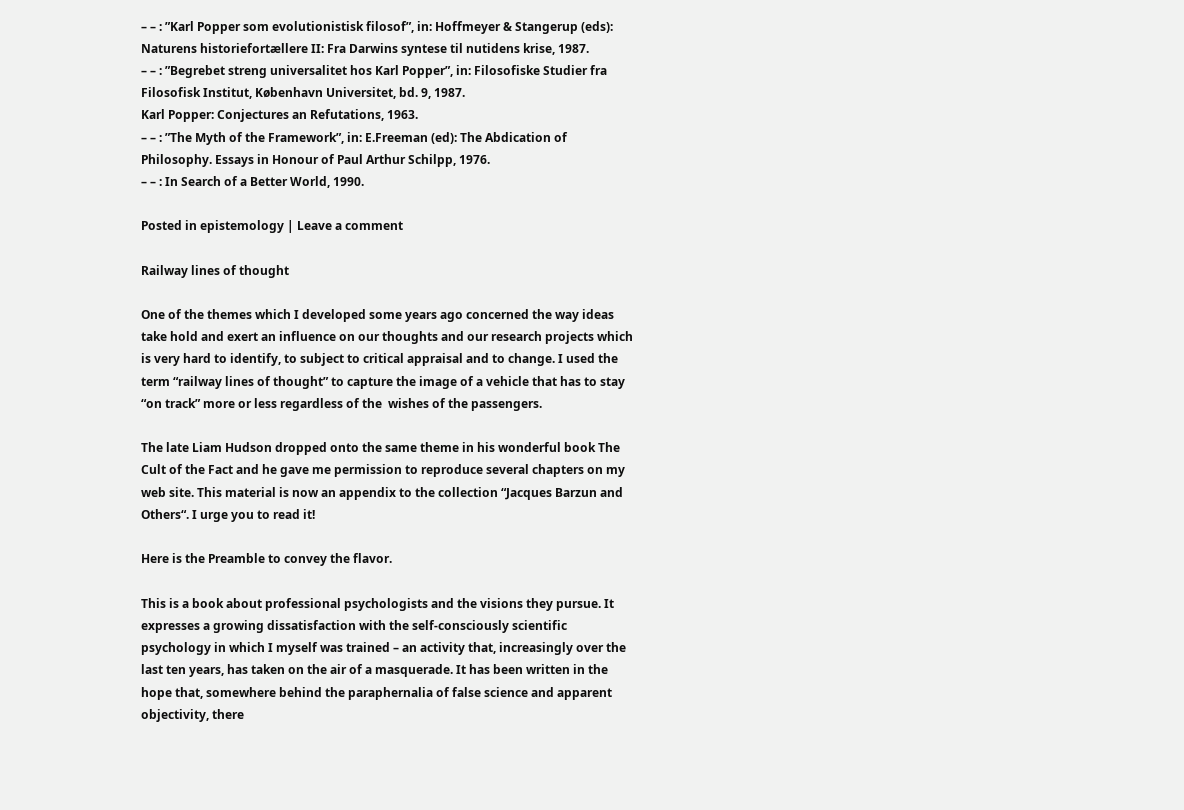– – : ”Karl Popper som evolutionistisk filosof”, in: Hoffmeyer & Stangerup (eds): Naturens historiefortællere II: Fra Darwins syntese til nutidens krise, 1987.
– – : ”Begrebet streng universalitet hos Karl Popper”, in: Filosofiske Studier fra Filosofisk Institut, København Universitet, bd. 9, 1987.
Karl Popper: Conjectures an Refutations, 1963.
– – : ”The Myth of the Framework”, in: E.Freeman (ed): The Abdication of Philosophy. Essays in Honour of Paul Arthur Schilpp, 1976.
– – : In Search of a Better World, 1990.

Posted in epistemology | Leave a comment

Railway lines of thought

One of the themes which I developed some years ago concerned the way ideas take hold and exert an influence on our thoughts and our research projects which is very hard to identify, to subject to critical appraisal and to change. I used the term “railway lines of thought” to capture the image of a vehicle that has to stay “on track” more or less regardless of the  wishes of the passengers.

The late Liam Hudson dropped onto the same theme in his wonderful book The Cult of the Fact and he gave me permission to reproduce several chapters on my web site. This material is now an appendix to the collection “Jacques Barzun and Others“. I urge you to read it!

Here is the Preamble to convey the flavor.

This is a book about professional psychologists and the visions they pursue. It expresses a growing dissatisfaction with the self-consciously scientific psychology in which I myself was trained – an activity that, increasingly over the last ten years, has taken on the air of a masquerade. It has been written in the hope that, somewhere behind the paraphernalia of false science and apparent objectivity, there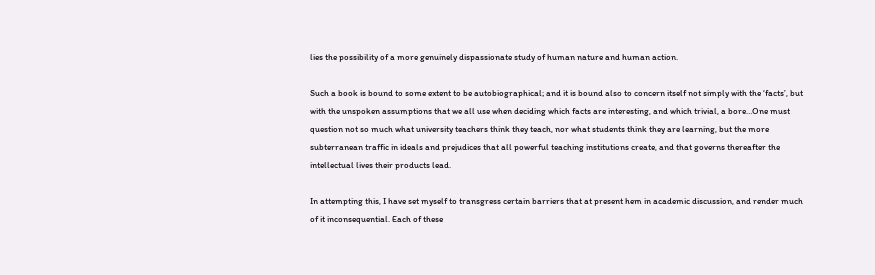lies the possibility of a more genuinely dispassionate study of human nature and human action.

Such a book is bound to some extent to be autobiographical; and it is bound also to concern itself not simply with the ‘facts’, but with the unspoken assumptions that we all use when deciding which facts are interesting, and which trivial, a bore…One must question not so much what university teachers think they teach, nor what students think they are learning, but the more subterranean traffic in ideals and prejudices that all powerful teaching institutions create, and that governs thereafter the intellectual lives their products lead.

In attempting this, I have set myself to transgress certain barriers that at present hem in academic discussion, and render much of it inconsequential. Each of these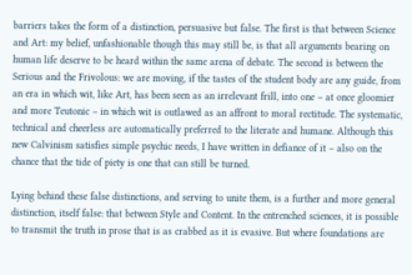barriers takes the form of a distinction, persuasive but false. The first is that between Science and Art: my belief, unfashionable though this may still be, is that all arguments bearing on human life deserve to be heard within the same arena of debate. The second is between the Serious and the Frivolous: we are moving, if the tastes of the student body are any guide, from an era in which wit, like Art, has been seen as an irrelevant frill, into one – at once gloomier and more Teutonic – in which wit is outlawed as an affront to moral rectitude. The systematic, technical and cheerless are automatically preferred to the literate and humane. Although this new Calvinism satisfies simple psychic needs, I have written in defiance of it – also on the chance that the tide of piety is one that can still be turned.

Lying behind these false distinctions, and serving to unite them, is a further and more general distinction, itself false: that between Style and Content. In the entrenched sciences, it is possible to transmit the truth in prose that is as crabbed as it is evasive. But where foundations are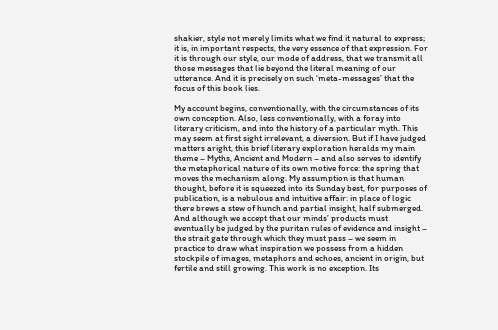shakier, style not merely limits what we find it natural to express; it is, in important respects, the very essence of that expression. For it is through our style, our mode of address, that we transmit all those messages that lie beyond the literal meaning of our utterance. And it is precisely on such ‘meta-messages’ that the focus of this book lies.

My account begins, conventionally, with the circumstances of its own conception. Also, less conventionally, with a foray into literary criticism, and into the history of a particular myth. This may seem at first sight irrelevant, a diversion. But if I have judged matters aright, this brief literary exploration heralds my main theme – Myths, Ancient and Modern – and also serves to identify the metaphorical nature of its own motive force: the spring that moves the mechanism along. My assumption is that human thought, before it is squeezed into its Sunday best, for purposes of publication, is a nebulous and intuitive affair: in place of logic there brews a stew of hunch and partial insight, half submerged. And although we accept that our minds’ products must eventually be judged by the puritan rules of evidence and insight – the strait gate through which they must pass – we seem in practice to draw what inspiration we possess from a hidden stockpile of images, metaphors and echoes, ancient in origin, but fertile and still growing. This work is no exception. Its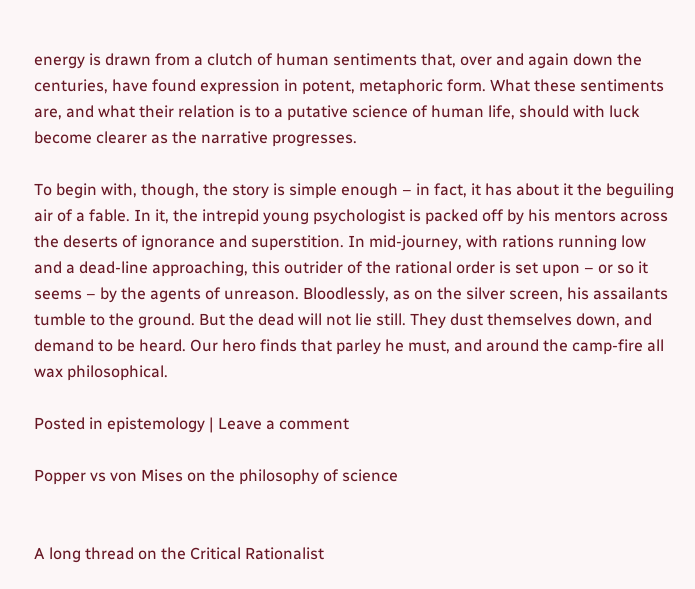energy is drawn from a clutch of human sentiments that, over and again down the centuries, have found expression in potent, metaphoric form. What these sentiments are, and what their relation is to a putative science of human life, should with luck become clearer as the narrative progresses.

To begin with, though, the story is simple enough – in fact, it has about it the beguiling air of a fable. In it, the intrepid young psychologist is packed off by his mentors across the deserts of ignorance and superstition. In mid-journey, with rations running low and a dead-line approaching, this outrider of the rational order is set upon – or so it seems – by the agents of unreason. Bloodlessly, as on the silver screen, his assailants tumble to the ground. But the dead will not lie still. They dust themselves down, and demand to be heard. Our hero finds that parley he must, and around the camp-fire all wax philosophical.

Posted in epistemology | Leave a comment

Popper vs von Mises on the philosophy of science


A long thread on the Critical Rationalist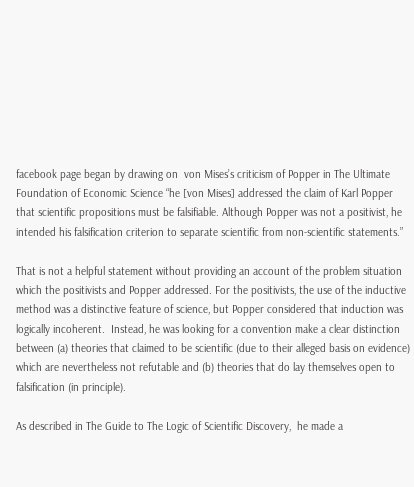facebook page began by drawing on  von Mises’s criticism of Popper in The Ultimate Foundation of Economic Science “he [von Mises] addressed the claim of Karl Popper that scientific propositions must be falsifiable. Although Popper was not a positivist, he intended his falsification criterion to separate scientific from non-scientific statements.”

That is not a helpful statement without providing an account of the problem situation which the positivists and Popper addressed. For the positivists, the use of the inductive method was a distinctive feature of science, but Popper considered that induction was logically incoherent.  Instead, he was looking for a convention make a clear distinction between (a) theories that claimed to be scientific (due to their alleged basis on evidence) which are nevertheless not refutable and (b) theories that do lay themselves open to falsification (in principle).

As described in The Guide to The Logic of Scientific Discovery,  he made a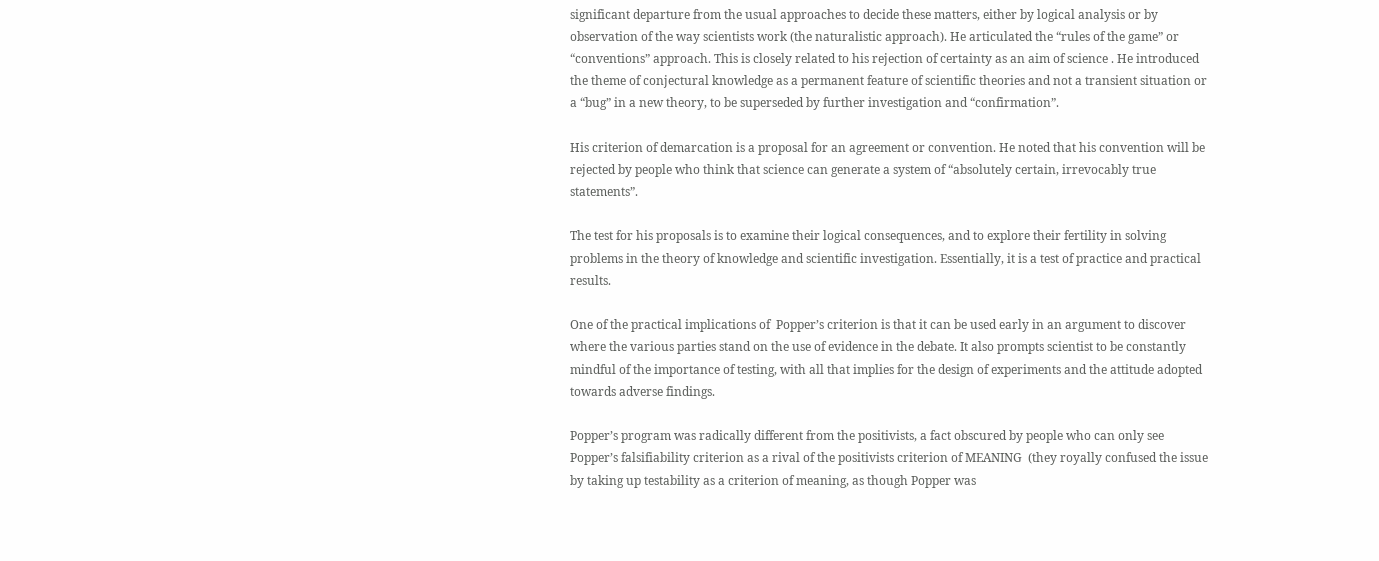significant departure from the usual approaches to decide these matters, either by logical analysis or by observation of the way scientists work (the naturalistic approach). He articulated the “rules of the game” or “conventions” approach. This is closely related to his rejection of certainty as an aim of science . He introduced the theme of conjectural knowledge as a permanent feature of scientific theories and not a transient situation or a “bug” in a new theory, to be superseded by further investigation and “confirmation”.

His criterion of demarcation is a proposal for an agreement or convention. He noted that his convention will be rejected by people who think that science can generate a system of “absolutely certain, irrevocably true statements”.

The test for his proposals is to examine their logical consequences, and to explore their fertility in solving problems in the theory of knowledge and scientific investigation. Essentially, it is a test of practice and practical results.

One of the practical implications of  Popper’s criterion is that it can be used early in an argument to discover where the various parties stand on the use of evidence in the debate. It also prompts scientist to be constantly mindful of the importance of testing, with all that implies for the design of experiments and the attitude adopted towards adverse findings.

Popper’s program was radically different from the positivists, a fact obscured by people who can only see Popper’s falsifiability criterion as a rival of the positivists criterion of MEANING  (they royally confused the issue by taking up testability as a criterion of meaning, as though Popper was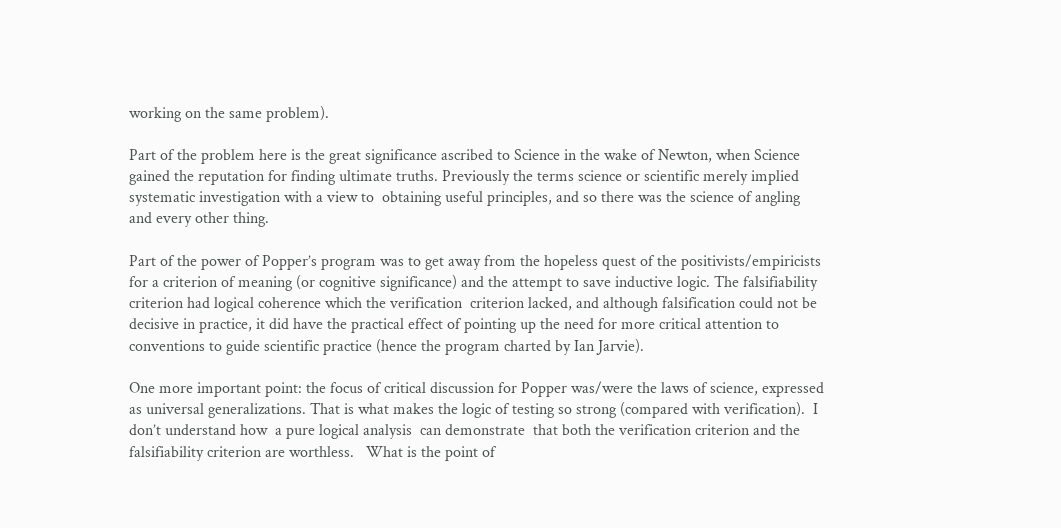working on the same problem).

Part of the problem here is the great significance ascribed to Science in the wake of Newton, when Science gained the reputation for finding ultimate truths. Previously the terms science or scientific merely implied  systematic investigation with a view to  obtaining useful principles, and so there was the science of angling and every other thing.

Part of the power of Popper’s program was to get away from the hopeless quest of the positivists/empiricists for a criterion of meaning (or cognitive significance) and the attempt to save inductive logic. The falsifiability criterion had logical coherence which the verification  criterion lacked, and although falsification could not be decisive in practice, it did have the practical effect of pointing up the need for more critical attention to conventions to guide scientific practice (hence the program charted by Ian Jarvie).

One more important point: the focus of critical discussion for Popper was/were the laws of science, expressed as universal generalizations. That is what makes the logic of testing so strong (compared with verification).  I don’t understand how  a pure logical analysis  can demonstrate  that both the verification criterion and the falsifiability criterion are worthless.   What is the point of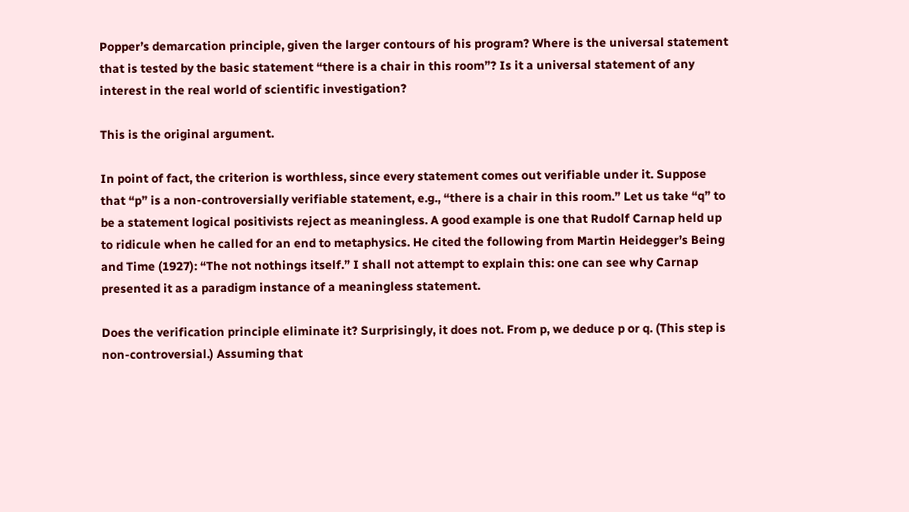Popper’s demarcation principle, given the larger contours of his program? Where is the universal statement that is tested by the basic statement “there is a chair in this room”? Is it a universal statement of any interest in the real world of scientific investigation?

This is the original argument.

In point of fact, the criterion is worthless, since every statement comes out verifiable under it. Suppose that “p” is a non-controversially verifiable statement, e.g., “there is a chair in this room.” Let us take “q” to be a statement logical positivists reject as meaningless. A good example is one that Rudolf Carnap held up to ridicule when he called for an end to metaphysics. He cited the following from Martin Heidegger’s Being and Time (1927): “The not nothings itself.” I shall not attempt to explain this: one can see why Carnap presented it as a paradigm instance of a meaningless statement.

Does the verification principle eliminate it? Surprisingly, it does not. From p, we deduce p or q. (This step is non-controversial.) Assuming that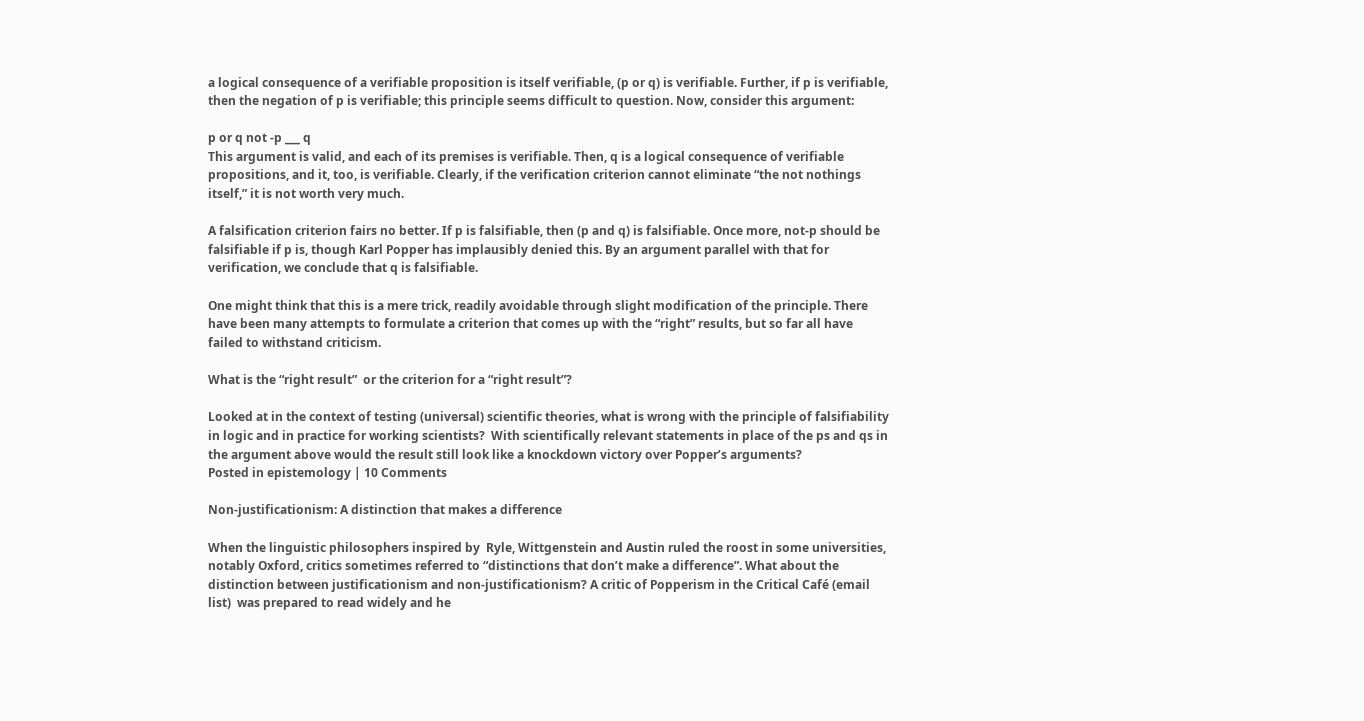a logical consequence of a verifiable proposition is itself verifiable, (p or q) is verifiable. Further, if p is verifiable, then the negation of p is verifiable; this principle seems difficult to question. Now, consider this argument:

p or q not -p ___ q
This argument is valid, and each of its premises is verifiable. Then, q is a logical consequence of verifiable propositions, and it, too, is verifiable. Clearly, if the verification criterion cannot eliminate “the not nothings itself,” it is not worth very much.

A falsification criterion fairs no better. If p is falsifiable, then (p and q) is falsifiable. Once more, not-p should be falsifiable if p is, though Karl Popper has implausibly denied this. By an argument parallel with that for verification, we conclude that q is falsifiable.

One might think that this is a mere trick, readily avoidable through slight modification of the principle. There have been many attempts to formulate a criterion that comes up with the “right” results, but so far all have failed to withstand criticism.

What is the “right result”  or the criterion for a “right result”?

Looked at in the context of testing (universal) scientific theories, what is wrong with the principle of falsifiability in logic and in practice for working scientists?  With scientifically relevant statements in place of the ps and qs in the argument above would the result still look like a knockdown victory over Popper’s arguments?
Posted in epistemology | 10 Comments

Non-justificationism: A distinction that makes a difference

When the linguistic philosophers inspired by  Ryle, Wittgenstein and Austin ruled the roost in some universities, notably Oxford, critics sometimes referred to “distinctions that don’t make a difference”. What about the distinction between justificationism and non-justificationism? A critic of Popperism in the Critical Café (email list)  was prepared to read widely and he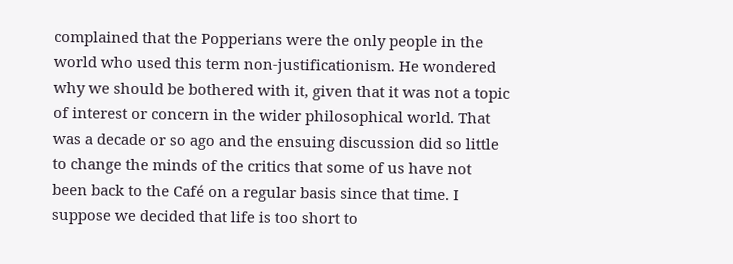complained that the Popperians were the only people in the world who used this term non-justificationism. He wondered why we should be bothered with it, given that it was not a topic of interest or concern in the wider philosophical world. That was a decade or so ago and the ensuing discussion did so little to change the minds of the critics that some of us have not been back to the Café on a regular basis since that time. I suppose we decided that life is too short to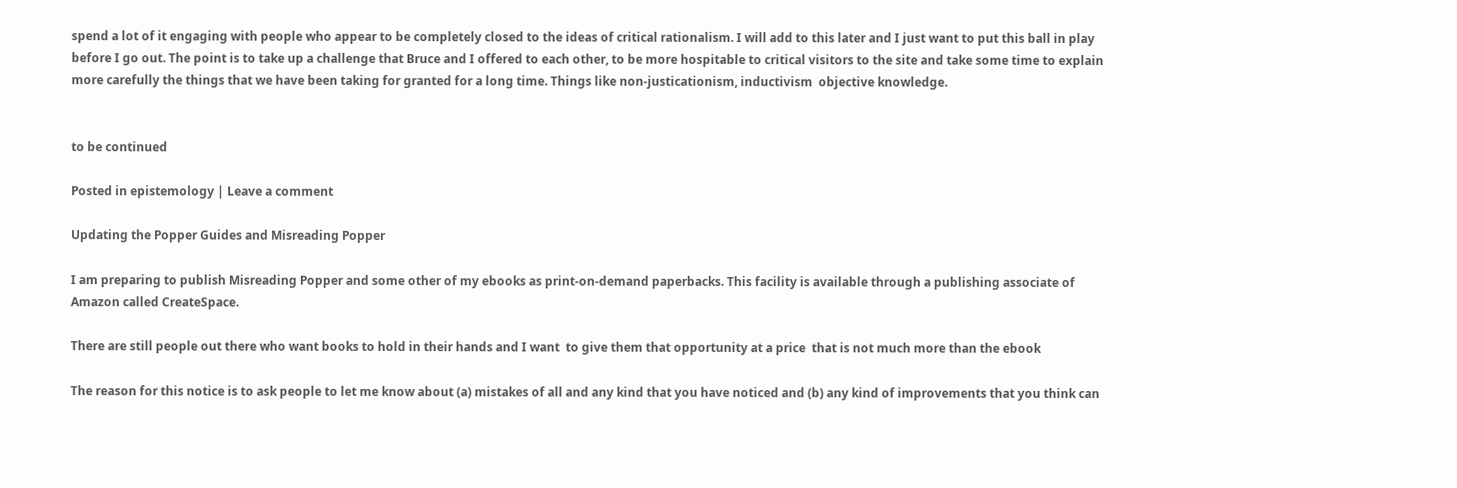spend a lot of it engaging with people who appear to be completely closed to the ideas of critical rationalism. I will add to this later and I just want to put this ball in play before I go out. The point is to take up a challenge that Bruce and I offered to each other, to be more hospitable to critical visitors to the site and take some time to explain more carefully the things that we have been taking for granted for a long time. Things like non-justicationism, inductivism  objective knowledge.


to be continued

Posted in epistemology | Leave a comment

Updating the Popper Guides and Misreading Popper

I am preparing to publish Misreading Popper and some other of my ebooks as print-on-demand paperbacks. This facility is available through a publishing associate of Amazon called CreateSpace.

There are still people out there who want books to hold in their hands and I want  to give them that opportunity at a price  that is not much more than the ebook

The reason for this notice is to ask people to let me know about (a) mistakes of all and any kind that you have noticed and (b) any kind of improvements that you think can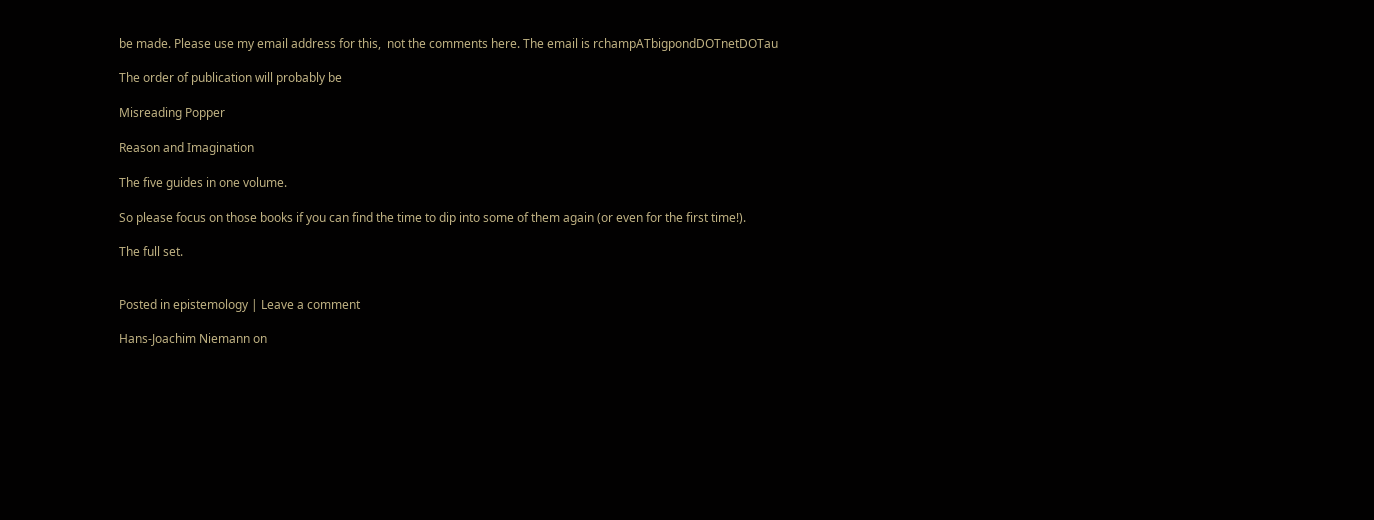be made. Please use my email address for this,  not the comments here. The email is rchampATbigpondDOTnetDOTau

The order of publication will probably be

Misreading Popper

Reason and Imagination

The five guides in one volume.

So please focus on those books if you can find the time to dip into some of them again (or even for the first time!).

The full set.


Posted in epistemology | Leave a comment

Hans-Joachim Niemann on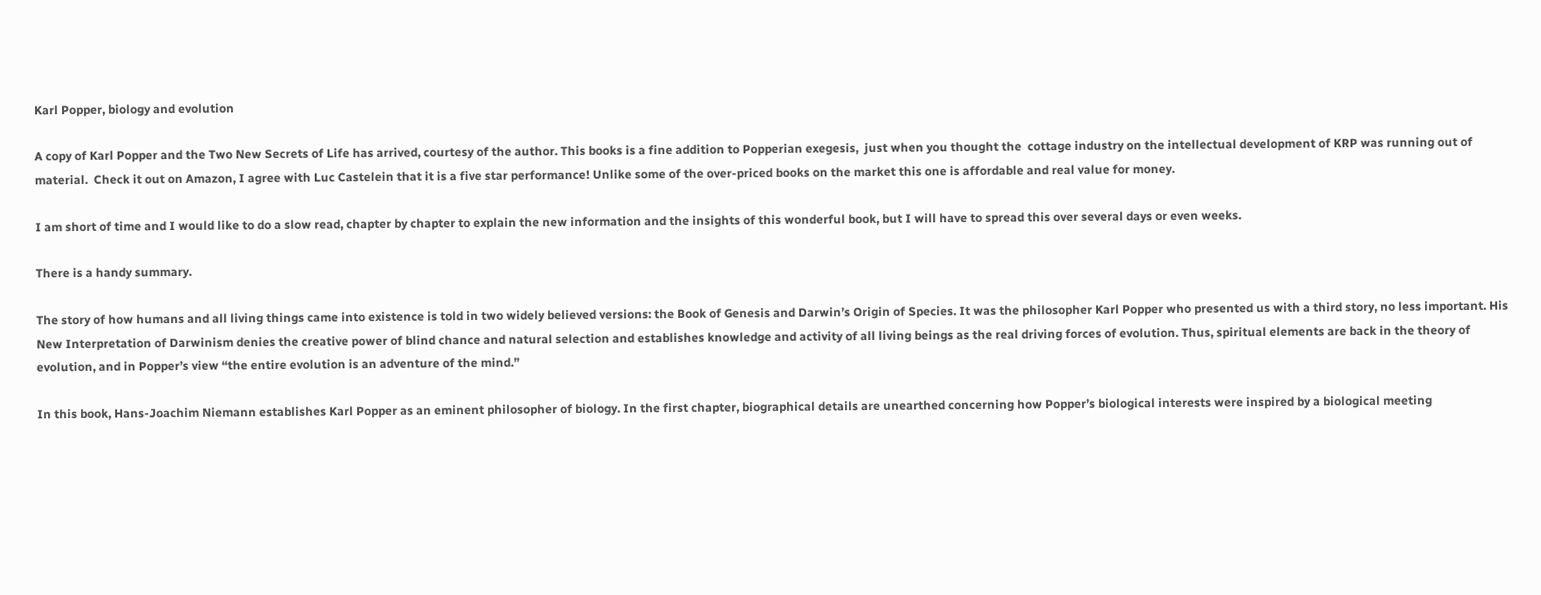Karl Popper, biology and evolution

A copy of Karl Popper and the Two New Secrets of Life has arrived, courtesy of the author. This books is a fine addition to Popperian exegesis,  just when you thought the  cottage industry on the intellectual development of KRP was running out of material.  Check it out on Amazon, I agree with Luc Castelein that it is a five star performance! Unlike some of the over-priced books on the market this one is affordable and real value for money.

I am short of time and I would like to do a slow read, chapter by chapter to explain the new information and the insights of this wonderful book, but I will have to spread this over several days or even weeks.

There is a handy summary.

The story of how humans and all living things came into existence is told in two widely believed versions: the Book of Genesis and Darwin’s Origin of Species. It was the philosopher Karl Popper who presented us with a third story, no less important. His New Interpretation of Darwinism denies the creative power of blind chance and natural selection and establishes knowledge and activity of all living beings as the real driving forces of evolution. Thus, spiritual elements are back in the theory of evolution, and in Popper’s view “the entire evolution is an adventure of the mind.”

In this book, Hans-Joachim Niemann establishes Karl Popper as an eminent philosopher of biology. In the first chapter, biographical details are unearthed concerning how Popper’s biological interests were inspired by a biological meeting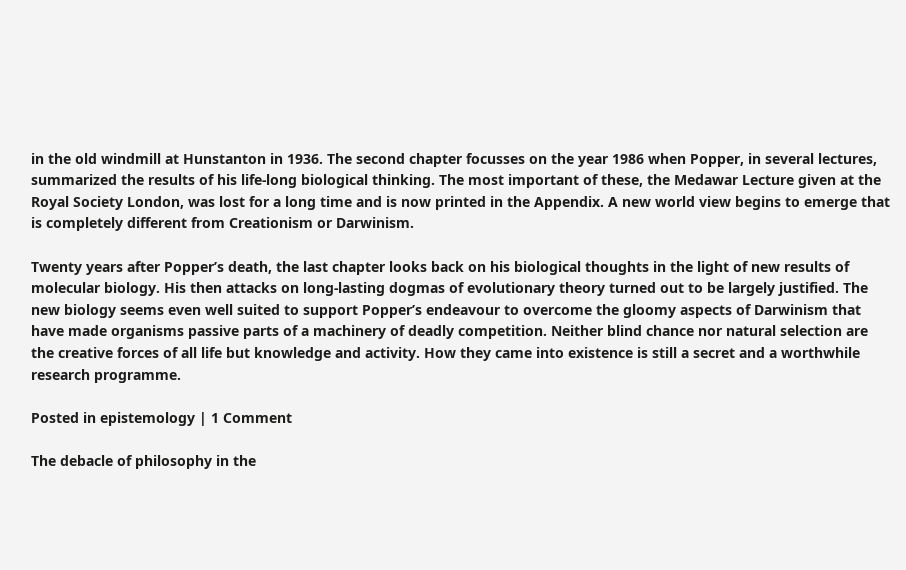in the old windmill at Hunstanton in 1936. The second chapter focusses on the year 1986 when Popper, in several lectures, summarized the results of his life-long biological thinking. The most important of these, the Medawar Lecture given at the Royal Society London, was lost for a long time and is now printed in the Appendix. A new world view begins to emerge that is completely different from Creationism or Darwinism.

Twenty years after Popper’s death, the last chapter looks back on his biological thoughts in the light of new results of molecular biology. His then attacks on long-lasting dogmas of evolutionary theory turned out to be largely justified. The new biology seems even well suited to support Popper’s endeavour to overcome the gloomy aspects of Darwinism that have made organisms passive parts of a machinery of deadly competition. Neither blind chance nor natural selection are the creative forces of all life but knowledge and activity. How they came into existence is still a secret and a worthwhile research programme.

Posted in epistemology | 1 Comment

The debacle of philosophy in the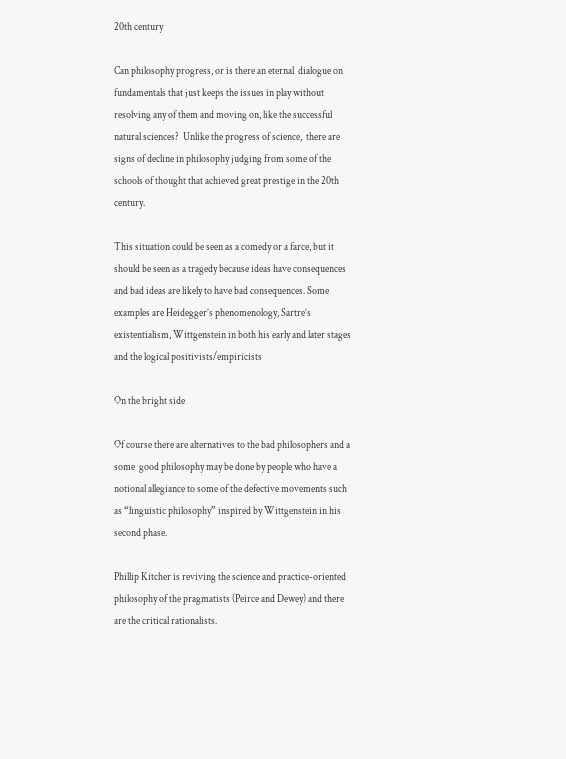20th century

Can philosophy progress, or is there an eternal  dialogue on fundamentals that just keeps the issues in play without resolving any of them and moving on, like the successful natural sciences?  Unlike the progress of science,  there are signs of decline in philosophy judging from some of the schools of thought that achieved great prestige in the 20th century.

This situation could be seen as a comedy or a farce, but it should be seen as a tragedy because ideas have consequences and bad ideas are likely to have bad consequences. Some examples are Heidegger’s phenomenology, Sartre’s existentialism, Wittgenstein in both his early and later stages and the logical positivists/empiricists

On the bright side

Of course there are alternatives to the bad philosophers and a some  good philosophy may be done by people who have a notional allegiance to some of the defective movements such as “linguistic philosophy” inspired by Wittgenstein in his second phase.

Phillip Kitcher is reviving the science and practice-oriented philosophy of the pragmatists (Peirce and Dewey) and there are the critical rationalists.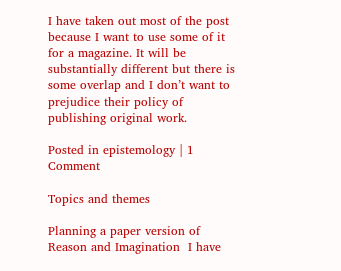I have taken out most of the post because I want to use some of it for a magazine. It will be substantially different but there is some overlap and I don’t want to prejudice their policy of publishing original work.

Posted in epistemology | 1 Comment

Topics and themes

Planning a paper version of  Reason and Imagination  I have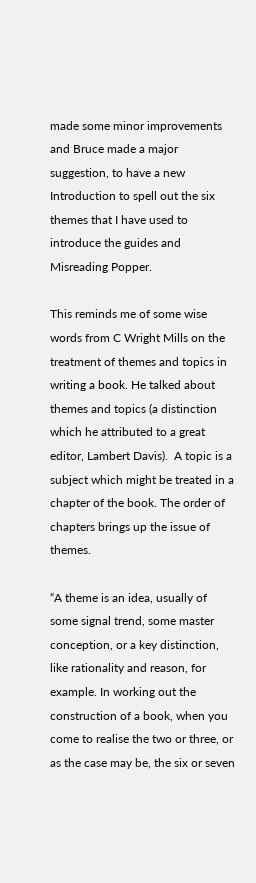made some minor improvements and Bruce made a major suggestion, to have a new Introduction to spell out the six themes that I have used to introduce the guides and Misreading Popper.

This reminds me of some wise words from C Wright Mills on the treatment of themes and topics in writing a book. He talked about  themes and topics (a distinction which he attributed to a great editor, Lambert Davis).  A topic is a subject which might be treated in a chapter of the book. The order of chapters brings up the issue of themes.

“A theme is an idea, usually of some signal trend, some master conception, or a key distinction, like rationality and reason, for example. In working out the construction of a book, when you come to realise the two or three, or as the case may be, the six or seven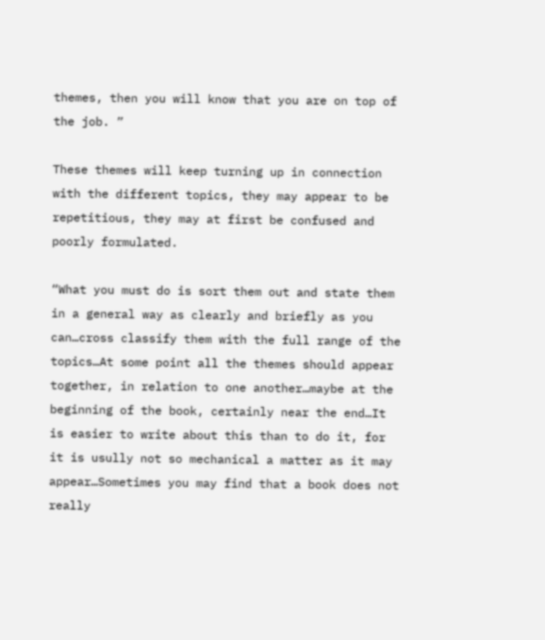themes, then you will know that you are on top of the job. ”

These themes will keep turning up in connection with the different topics, they may appear to be repetitious, they may at first be confused and poorly formulated.

“What you must do is sort them out and state them in a general way as clearly and briefly as you can…cross classify them with the full range of the topics…At some point all the themes should appear together, in relation to one another…maybe at the beginning of the book, certainly near the end…It is easier to write about this than to do it, for it is usully not so mechanical a matter as it may appear…Sometimes you may find that a book does not really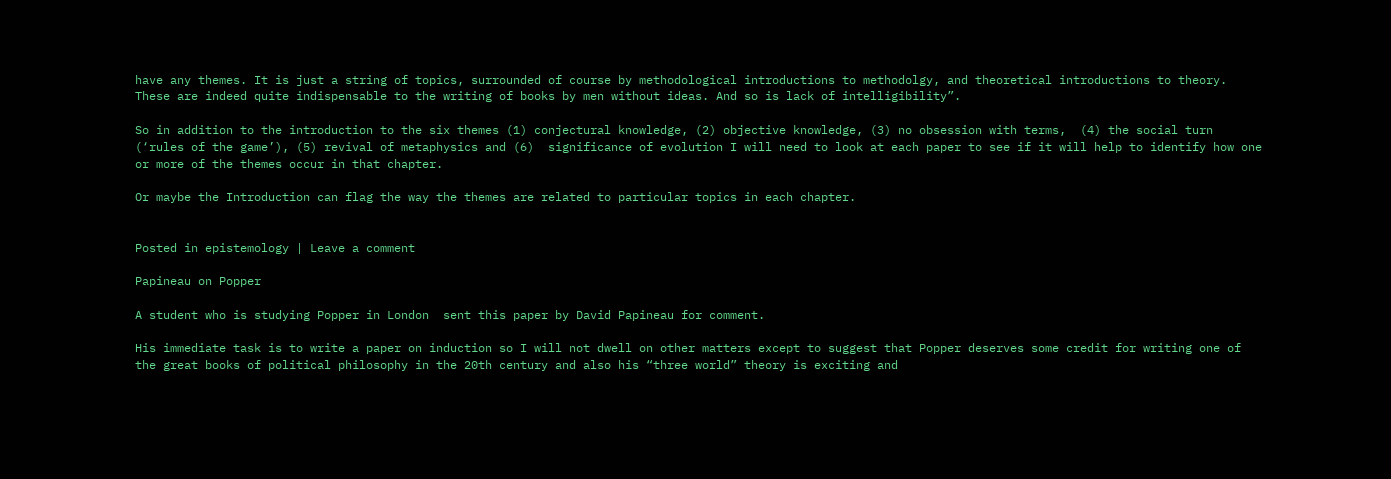have any themes. It is just a string of topics, surrounded of course by methodological introductions to methodolgy, and theoretical introductions to theory. These are indeed quite indispensable to the writing of books by men without ideas. And so is lack of intelligibility”.

So in addition to the introduction to the six themes (1) conjectural knowledge, (2) objective knowledge, (3) no obsession with terms,  (4) the social turn (‘rules of the game’), (5) revival of metaphysics and (6)  significance of evolution I will need to look at each paper to see if it will help to identify how one or more of the themes occur in that chapter.

Or maybe the Introduction can flag the way the themes are related to particular topics in each chapter.


Posted in epistemology | Leave a comment

Papineau on Popper

A student who is studying Popper in London  sent this paper by David Papineau for comment.

His immediate task is to write a paper on induction so I will not dwell on other matters except to suggest that Popper deserves some credit for writing one of the great books of political philosophy in the 20th century and also his “three world” theory is exciting and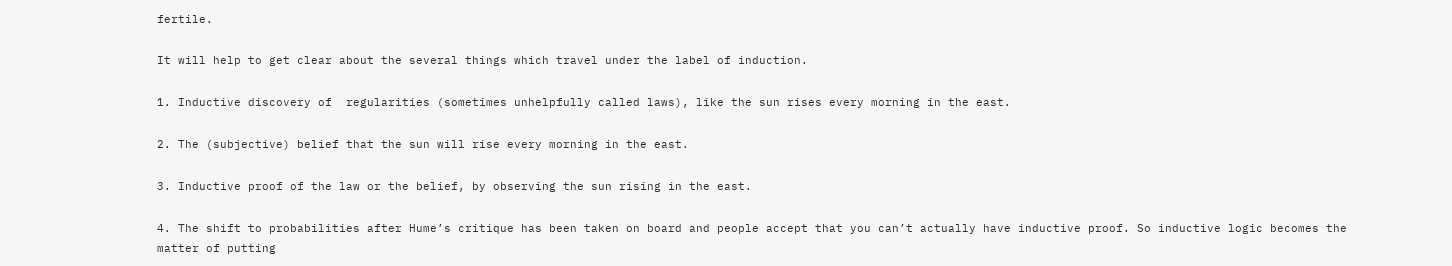fertile.

It will help to get clear about the several things which travel under the label of induction.

1. Inductive discovery of  regularities (sometimes unhelpfully called laws), like the sun rises every morning in the east.

2. The (subjective) belief that the sun will rise every morning in the east.

3. Inductive proof of the law or the belief, by observing the sun rising in the east.

4. The shift to probabilities after Hume’s critique has been taken on board and people accept that you can’t actually have inductive proof. So inductive logic becomes the matter of putting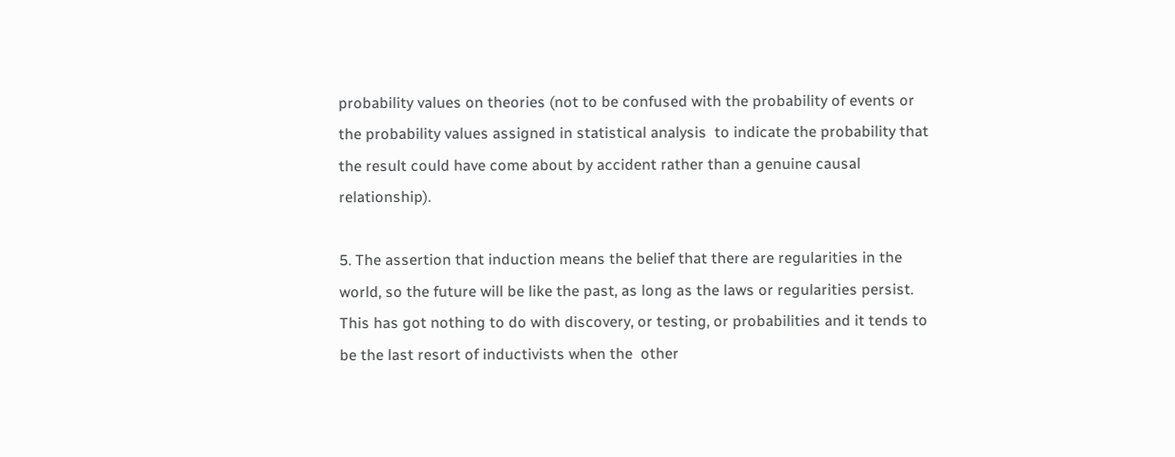probability values on theories (not to be confused with the probability of events or the probability values assigned in statistical analysis  to indicate the probability that the result could have come about by accident rather than a genuine causal relationship).

5. The assertion that induction means the belief that there are regularities in the world, so the future will be like the past, as long as the laws or regularities persist. This has got nothing to do with discovery, or testing, or probabilities and it tends to be the last resort of inductivists when the  other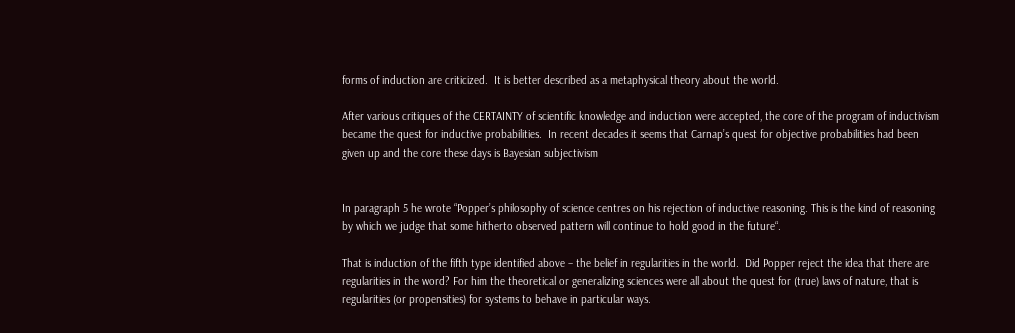forms of induction are criticized.  It is better described as a metaphysical theory about the world.

After various critiques of the CERTAINTY of scientific knowledge and induction were accepted, the core of the program of inductivism became the quest for inductive probabilities.  In recent decades it seems that Carnap’s quest for objective probabilities had been given up and the core these days is Bayesian subjectivism


In paragraph 5 he wrote “Popper’s philosophy of science centres on his rejection of inductive reasoning. This is the kind of reasoning by which we judge that some hitherto observed pattern will continue to hold good in the future“.

That is induction of the fifth type identified above – the belief in regularities in the world.  Did Popper reject the idea that there are regularities in the word? For him the theoretical or generalizing sciences were all about the quest for (true) laws of nature, that is regularities (or propensities) for systems to behave in particular ways.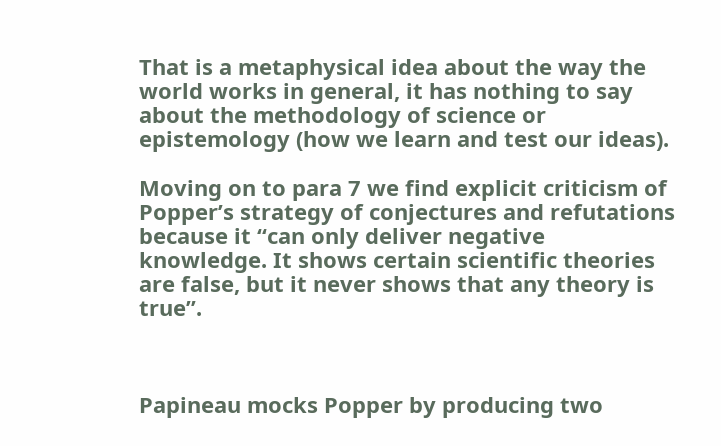That is a metaphysical idea about the way the world works in general, it has nothing to say about the methodology of science or epistemology (how we learn and test our ideas).

Moving on to para 7 we find explicit criticism of Popper’s strategy of conjectures and refutations because it “can only deliver negative knowledge. It shows certain scientific theories are false, but it never shows that any theory is true”.



Papineau mocks Popper by producing two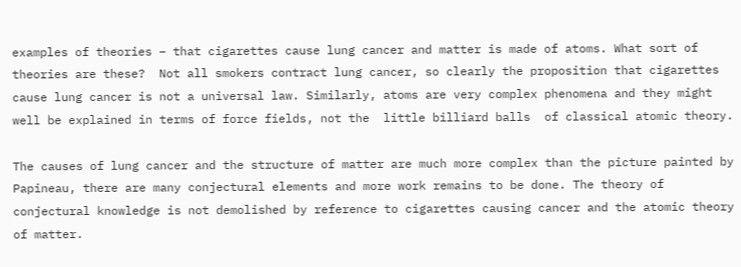examples of theories – that cigarettes cause lung cancer and matter is made of atoms. What sort of theories are these?  Not all smokers contract lung cancer, so clearly the proposition that cigarettes cause lung cancer is not a universal law. Similarly, atoms are very complex phenomena and they might well be explained in terms of force fields, not the  little billiard balls  of classical atomic theory.

The causes of lung cancer and the structure of matter are much more complex than the picture painted by Papineau, there are many conjectural elements and more work remains to be done. The theory of conjectural knowledge is not demolished by reference to cigarettes causing cancer and the atomic theory of matter.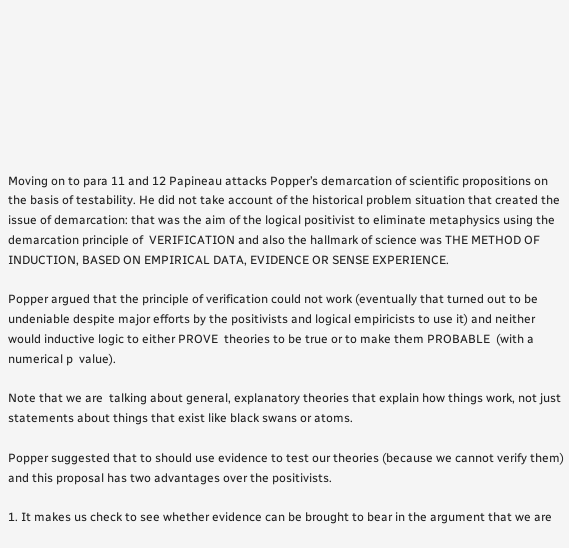Moving on to para 11 and 12 Papineau attacks Popper’s demarcation of scientific propositions on the basis of testability. He did not take account of the historical problem situation that created the issue of demarcation: that was the aim of the logical positivist to eliminate metaphysics using the demarcation principle of  VERIFICATION and also the hallmark of science was THE METHOD OF INDUCTION, BASED ON EMPIRICAL DATA, EVIDENCE OR SENSE EXPERIENCE.

Popper argued that the principle of verification could not work (eventually that turned out to be undeniable despite major efforts by the positivists and logical empiricists to use it) and neither would inductive logic to either PROVE  theories to be true or to make them PROBABLE  (with a numerical p  value).

Note that we are  talking about general, explanatory theories that explain how things work, not just statements about things that exist like black swans or atoms.

Popper suggested that to should use evidence to test our theories (because we cannot verify them) and this proposal has two advantages over the positivists.

1. It makes us check to see whether evidence can be brought to bear in the argument that we are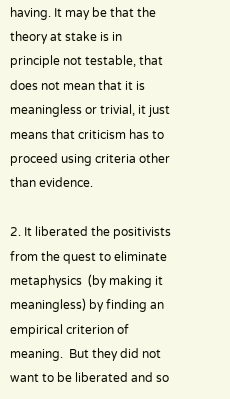having. It may be that the theory at stake is in principle not testable, that does not mean that it is meaningless or trivial, it just means that criticism has to proceed using criteria other than evidence.

2. It liberated the positivists from the quest to eliminate metaphysics  (by making it meaningless) by finding an empirical criterion of meaning.  But they did not want to be liberated and so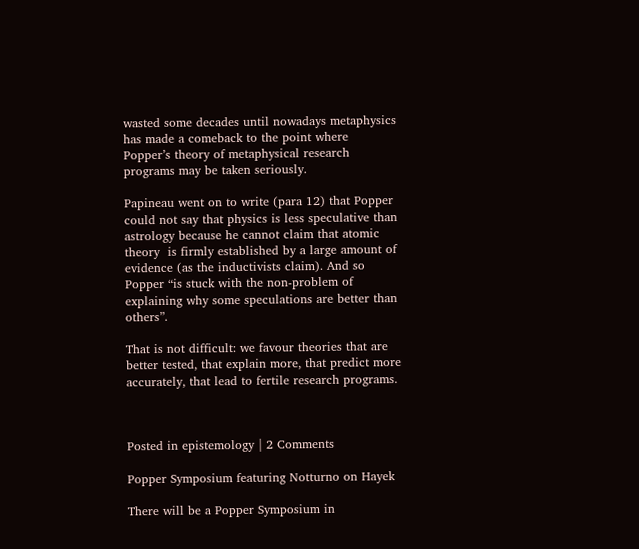wasted some decades until nowadays metaphysics has made a comeback to the point where Popper’s theory of metaphysical research programs may be taken seriously.

Papineau went on to write (para 12) that Popper could not say that physics is less speculative than astrology because he cannot claim that atomic theory  is firmly established by a large amount of evidence (as the inductivists claim). And so Popper “is stuck with the non-problem of explaining why some speculations are better than others”.

That is not difficult: we favour theories that are  better tested, that explain more, that predict more accurately, that lead to fertile research programs.



Posted in epistemology | 2 Comments

Popper Symposium featuring Notturno on Hayek

There will be a Popper Symposium in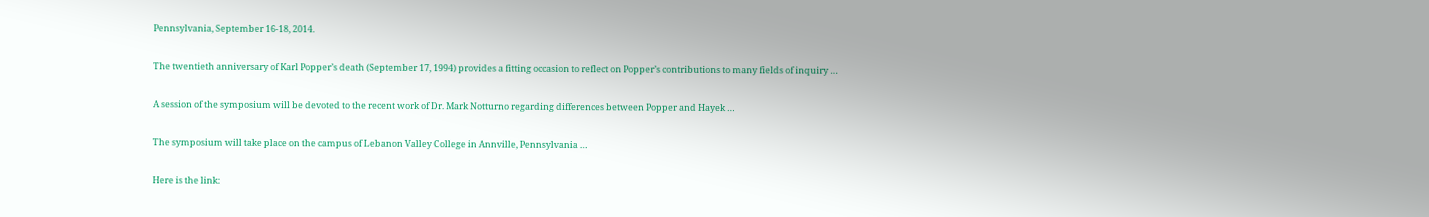Pennsylvania, September 16-18, 2014.

The twentieth anniversary of Karl Popper’s death (September 17, 1994) provides a fitting occasion to reflect on Popper’s contributions to many fields of inquiry …

A session of the symposium will be devoted to the recent work of Dr. Mark Notturno regarding differences between Popper and Hayek …

The symposium will take place on the campus of Lebanon Valley College in Annville, Pennsylvania …

Here is the link: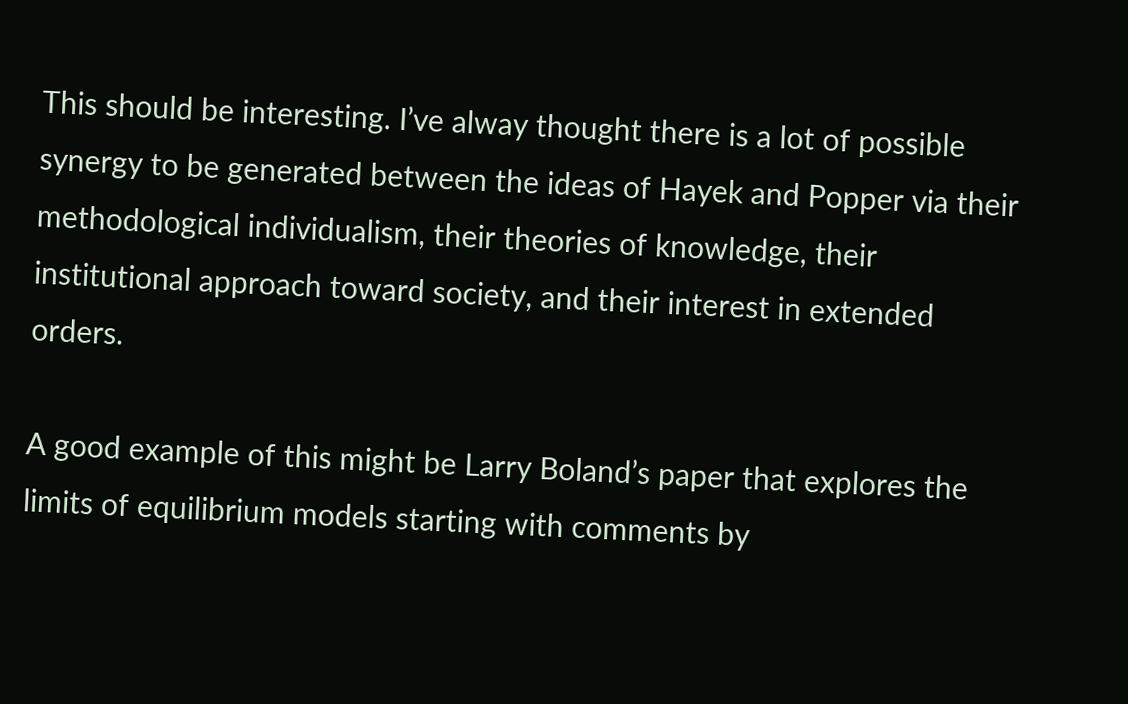This should be interesting. I’ve alway thought there is a lot of possible synergy to be generated between the ideas of Hayek and Popper via their methodological individualism, their theories of knowledge, their institutional approach toward society, and their interest in extended orders.

A good example of this might be Larry Boland’s paper that explores the limits of equilibrium models starting with comments by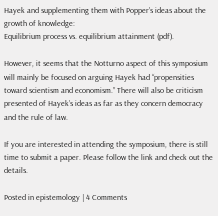Hayek and supplementing them with Popper’s ideas about the growth of knowledge:
Equilibrium process vs. equilibrium attainment (pdf).

However, it seems that the Notturno aspect of this symposium will mainly be focused on arguing Hayek had “propensities toward scientism and economism.” There will also be criticism presented of Hayek’s ideas as far as they concern democracy and the rule of law.

If you are interested in attending the symposium, there is still time to submit a paper. Please follow the link and check out the details.

Posted in epistemology | 4 Comments